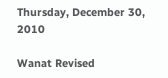Thursday, December 30, 2010

Wanat Revised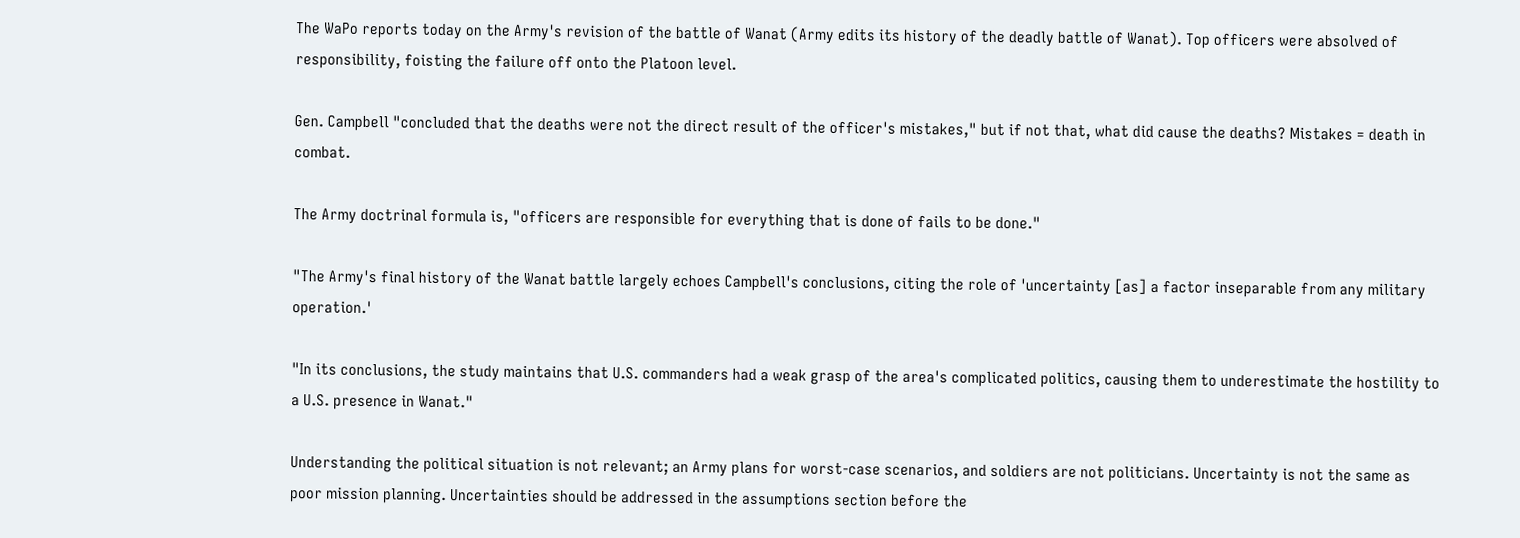The WaPo reports today on the Army's revision of the battle of Wanat (Army edits its history of the deadly battle of Wanat). Top officers were absolved of responsibility, foisting the failure off onto the Platoon level.

Gen. Campbell "concluded that the deaths were not the direct result of the officer's mistakes," but if not that, what did cause the deaths? Mistakes = death in combat.

The Army doctrinal formula is, "officers are responsible for everything that is done of fails to be done."

"The Army's final history of the Wanat battle largely echoes Campbell's conclusions, citing the role of 'uncertainty [as] a factor inseparable from any military operation.'

"In its conclusions, the study maintains that U.S. commanders had a weak grasp of the area's complicated politics, causing them to underestimate the hostility to a U.S. presence in Wanat."

Understanding the political situation is not relevant; an Army plans for worst-case scenarios, and soldiers are not politicians. Uncertainty is not the same as poor mission planning. Uncertainties should be addressed in the assumptions section before the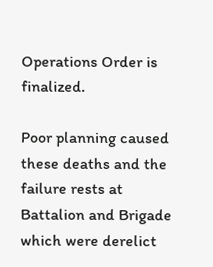Operations Order is finalized.

Poor planning caused these deaths and the failure rests at Battalion and Brigade which were derelict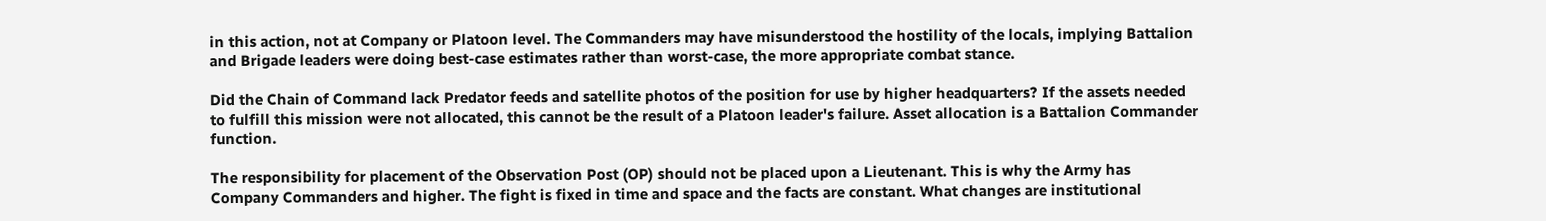in this action, not at Company or Platoon level. The Commanders may have misunderstood the hostility of the locals, implying Battalion and Brigade leaders were doing best-case estimates rather than worst-case, the more appropriate combat stance.

Did the Chain of Command lack Predator feeds and satellite photos of the position for use by higher headquarters? If the assets needed to fulfill this mission were not allocated, this cannot be the result of a Platoon leader's failure. Asset allocation is a Battalion Commander function.

The responsibility for placement of the Observation Post (OP) should not be placed upon a Lieutenant. This is why the Army has Company Commanders and higher. The fight is fixed in time and space and the facts are constant. What changes are institutional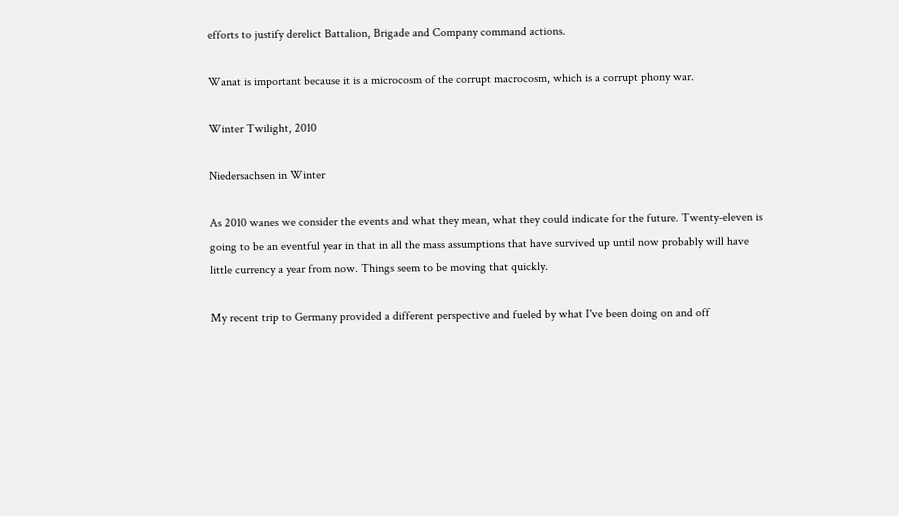efforts to justify derelict Battalion, Brigade and Company command actions.

Wanat is important because it is a microcosm of the corrupt macrocosm, which is a corrupt phony war.

Winter Twilight, 2010

Niedersachsen in Winter

As 2010 wanes we consider the events and what they mean, what they could indicate for the future. Twenty-eleven is going to be an eventful year in that in all the mass assumptions that have survived up until now probably will have little currency a year from now. Things seem to be moving that quickly.

My recent trip to Germany provided a different perspective and fueled by what I've been doing on and off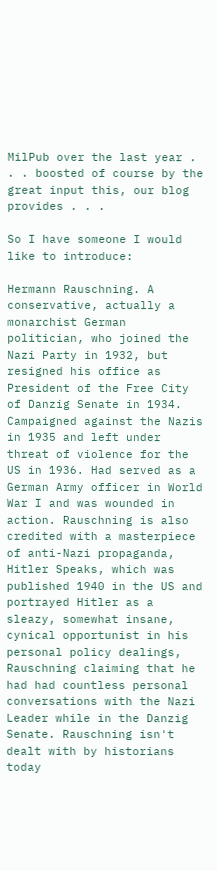MilPub over the last year . . . boosted of course by the great input this, our blog provides . . .

So I have someone I would like to introduce:

Hermann Rauschning. A conservative, actually a monarchist German politician, who joined the Nazi Party in 1932, but resigned his office as President of the Free City of Danzig Senate in 1934. Campaigned against the Nazis in 1935 and left under threat of violence for the US in 1936. Had served as a German Army officer in World War I and was wounded in action. Rauschning is also credited with a masterpiece of anti-Nazi propaganda, Hitler Speaks, which was published 1940 in the US and portrayed Hitler as a sleazy, somewhat insane, cynical opportunist in his personal policy dealings, Rauschning claiming that he had had countless personal conversations with the Nazi Leader while in the Danzig Senate. Rauschning isn't dealt with by historians today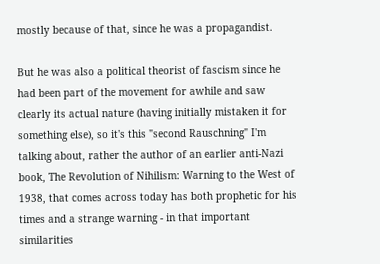mostly because of that, since he was a propagandist.

But he was also a political theorist of fascism since he had been part of the movement for awhile and saw clearly its actual nature (having initially mistaken it for something else), so it's this "second Rauschning" I'm talking about, rather the author of an earlier anti-Nazi book, The Revolution of Nihilism: Warning to the West of 1938, that comes across today has both prophetic for his times and a strange warning - in that important similarities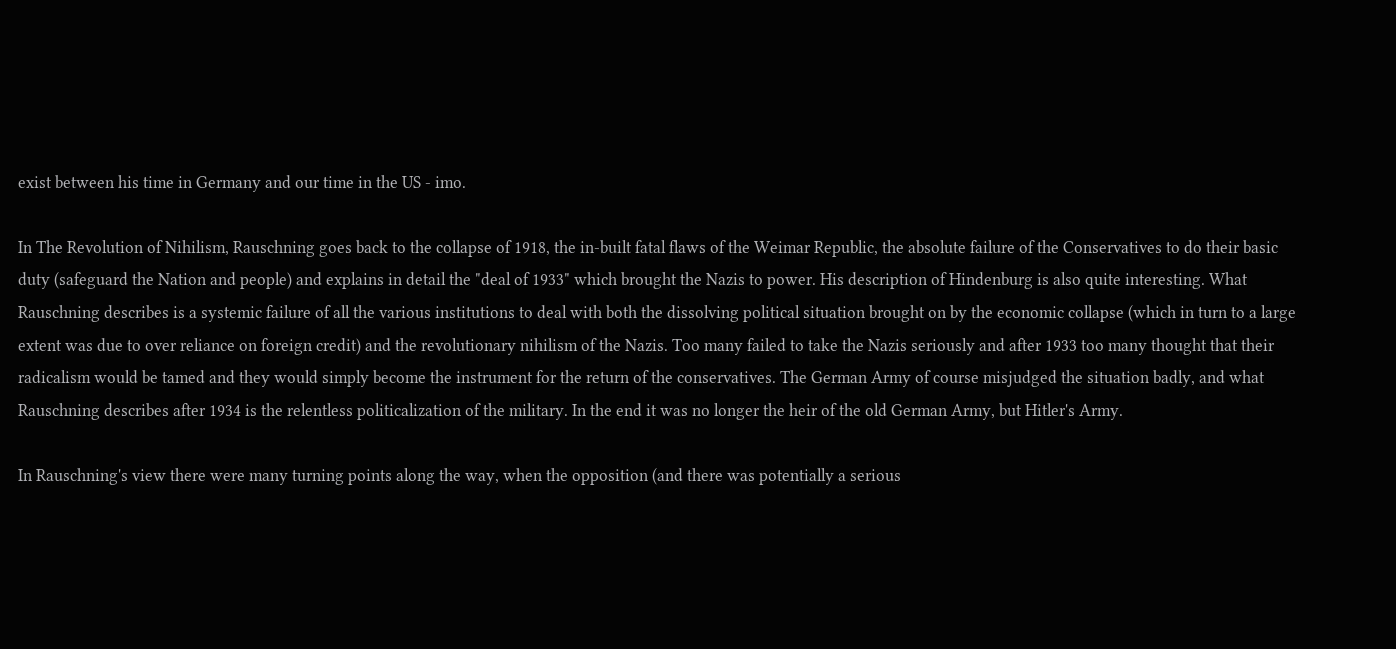exist between his time in Germany and our time in the US - imo.

In The Revolution of Nihilism, Rauschning goes back to the collapse of 1918, the in-built fatal flaws of the Weimar Republic, the absolute failure of the Conservatives to do their basic duty (safeguard the Nation and people) and explains in detail the "deal of 1933" which brought the Nazis to power. His description of Hindenburg is also quite interesting. What Rauschning describes is a systemic failure of all the various institutions to deal with both the dissolving political situation brought on by the economic collapse (which in turn to a large extent was due to over reliance on foreign credit) and the revolutionary nihilism of the Nazis. Too many failed to take the Nazis seriously and after 1933 too many thought that their radicalism would be tamed and they would simply become the instrument for the return of the conservatives. The German Army of course misjudged the situation badly, and what Rauschning describes after 1934 is the relentless politicalization of the military. In the end it was no longer the heir of the old German Army, but Hitler's Army.

In Rauschning's view there were many turning points along the way, when the opposition (and there was potentially a serious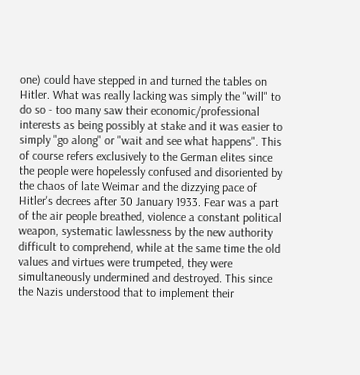one) could have stepped in and turned the tables on Hitler. What was really lacking was simply the "will" to do so - too many saw their economic/professional interests as being possibly at stake and it was easier to simply "go along" or "wait and see what happens". This of course refers exclusively to the German elites since the people were hopelessly confused and disoriented by the chaos of late Weimar and the dizzying pace of Hitler's decrees after 30 January 1933. Fear was a part of the air people breathed, violence a constant political weapon, systematic lawlessness by the new authority difficult to comprehend, while at the same time the old values and virtues were trumpeted, they were simultaneously undermined and destroyed. This since the Nazis understood that to implement their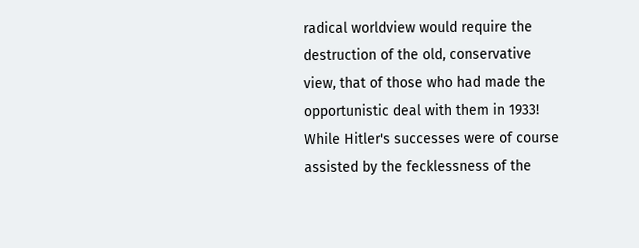radical worldview would require the destruction of the old, conservative view, that of those who had made the opportunistic deal with them in 1933! While Hitler's successes were of course assisted by the fecklessness of the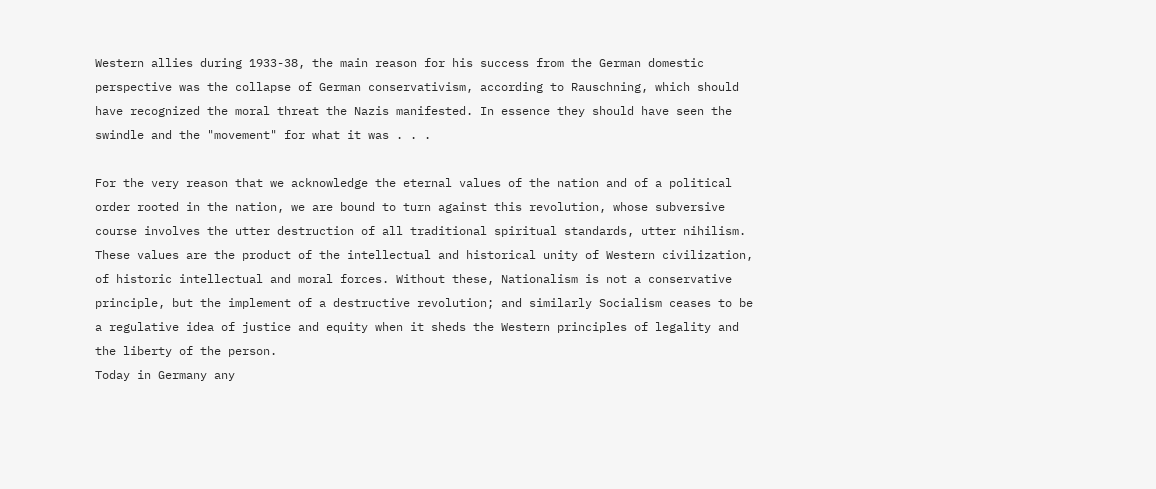Western allies during 1933-38, the main reason for his success from the German domestic perspective was the collapse of German conservativism, according to Rauschning, which should have recognized the moral threat the Nazis manifested. In essence they should have seen the swindle and the "movement" for what it was . . .

For the very reason that we acknowledge the eternal values of the nation and of a political order rooted in the nation, we are bound to turn against this revolution, whose subversive course involves the utter destruction of all traditional spiritual standards, utter nihilism. These values are the product of the intellectual and historical unity of Western civilization, of historic intellectual and moral forces. Without these, Nationalism is not a conservative principle, but the implement of a destructive revolution; and similarly Socialism ceases to be a regulative idea of justice and equity when it sheds the Western principles of legality and the liberty of the person.
Today in Germany any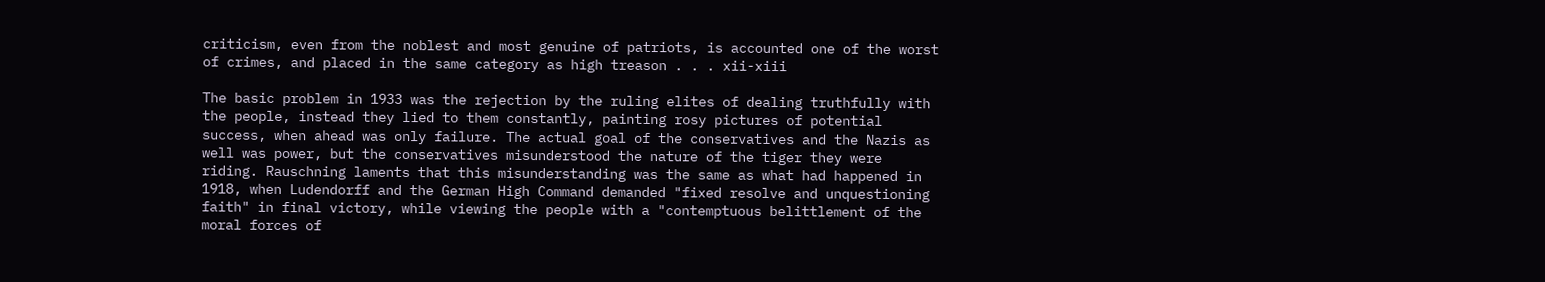criticism, even from the noblest and most genuine of patriots, is accounted one of the worst of crimes, and placed in the same category as high treason . . . xii-xiii

The basic problem in 1933 was the rejection by the ruling elites of dealing truthfully with the people, instead they lied to them constantly, painting rosy pictures of potential success, when ahead was only failure. The actual goal of the conservatives and the Nazis as well was power, but the conservatives misunderstood the nature of the tiger they were riding. Rauschning laments that this misunderstanding was the same as what had happened in 1918, when Ludendorff and the German High Command demanded "fixed resolve and unquestioning faith" in final victory, while viewing the people with a "contemptuous belittlement of the moral forces of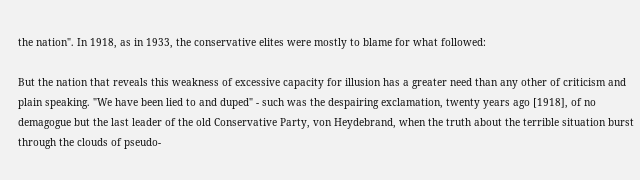the nation". In 1918, as in 1933, the conservative elites were mostly to blame for what followed:

But the nation that reveals this weakness of excessive capacity for illusion has a greater need than any other of criticism and plain speaking. "We have been lied to and duped" - such was the despairing exclamation, twenty years ago [1918], of no demagogue but the last leader of the old Conservative Party, von Heydebrand, when the truth about the terrible situation burst through the clouds of pseudo-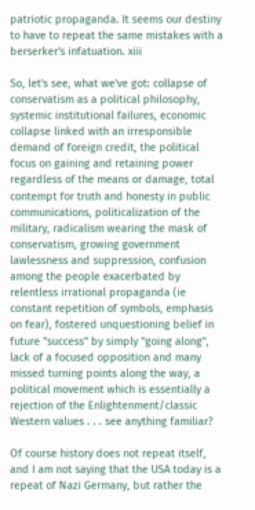patriotic propaganda. It seems our destiny to have to repeat the same mistakes with a berserker's infatuation. xiii

So, let's see, what we've got: collapse of conservatism as a political philosophy, systemic institutional failures, economic collapse linked with an irresponsible demand of foreign credit, the political focus on gaining and retaining power regardless of the means or damage, total contempt for truth and honesty in public communications, politicalization of the military, radicalism wearing the mask of conservatism, growing government lawlessness and suppression, confusion among the people exacerbated by relentless irrational propaganda (ie constant repetition of symbols, emphasis on fear), fostered unquestioning belief in future "success" by simply "going along", lack of a focused opposition and many missed turning points along the way, a political movement which is essentially a rejection of the Enlightenment/classic Western values . . . see anything familiar?

Of course history does not repeat itself, and I am not saying that the USA today is a repeat of Nazi Germany, but rather the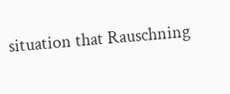situation that Rauschning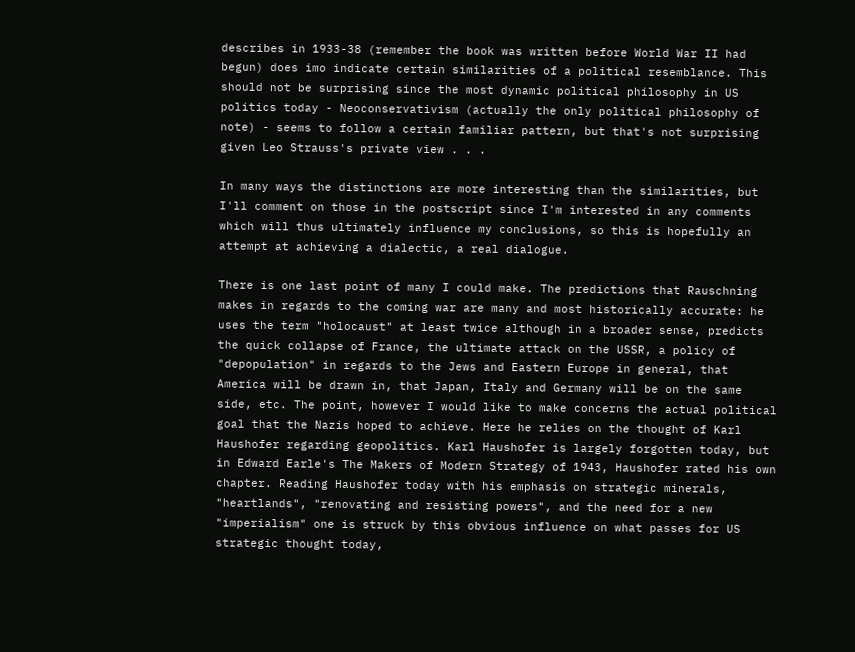describes in 1933-38 (remember the book was written before World War II had begun) does imo indicate certain similarities of a political resemblance. This should not be surprising since the most dynamic political philosophy in US politics today - Neoconservativism (actually the only political philosophy of note) - seems to follow a certain familiar pattern, but that's not surprising given Leo Strauss's private view . . .

In many ways the distinctions are more interesting than the similarities, but I'll comment on those in the postscript since I'm interested in any comments which will thus ultimately influence my conclusions, so this is hopefully an attempt at achieving a dialectic, a real dialogue.

There is one last point of many I could make. The predictions that Rauschning makes in regards to the coming war are many and most historically accurate: he uses the term "holocaust" at least twice although in a broader sense, predicts the quick collapse of France, the ultimate attack on the USSR, a policy of "depopulation" in regards to the Jews and Eastern Europe in general, that America will be drawn in, that Japan, Italy and Germany will be on the same side, etc. The point, however I would like to make concerns the actual political goal that the Nazis hoped to achieve. Here he relies on the thought of Karl Haushofer regarding geopolitics. Karl Haushofer is largely forgotten today, but in Edward Earle's The Makers of Modern Strategy of 1943, Haushofer rated his own chapter. Reading Haushofer today with his emphasis on strategic minerals, "heartlands", "renovating and resisting powers", and the need for a new "imperialism" one is struck by this obvious influence on what passes for US strategic thought today,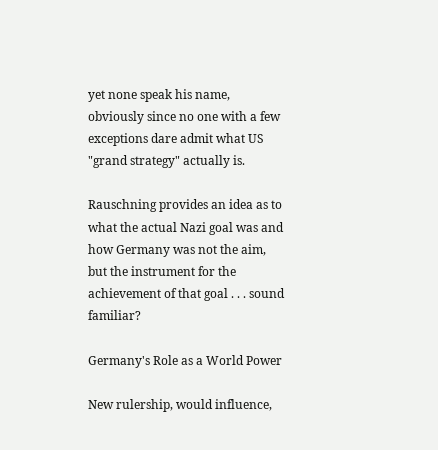yet none speak his name, obviously since no one with a few exceptions dare admit what US "grand strategy" actually is.

Rauschning provides an idea as to what the actual Nazi goal was and how Germany was not the aim, but the instrument for the achievement of that goal . . . sound familiar?

Germany's Role as a World Power

New rulership, would influence,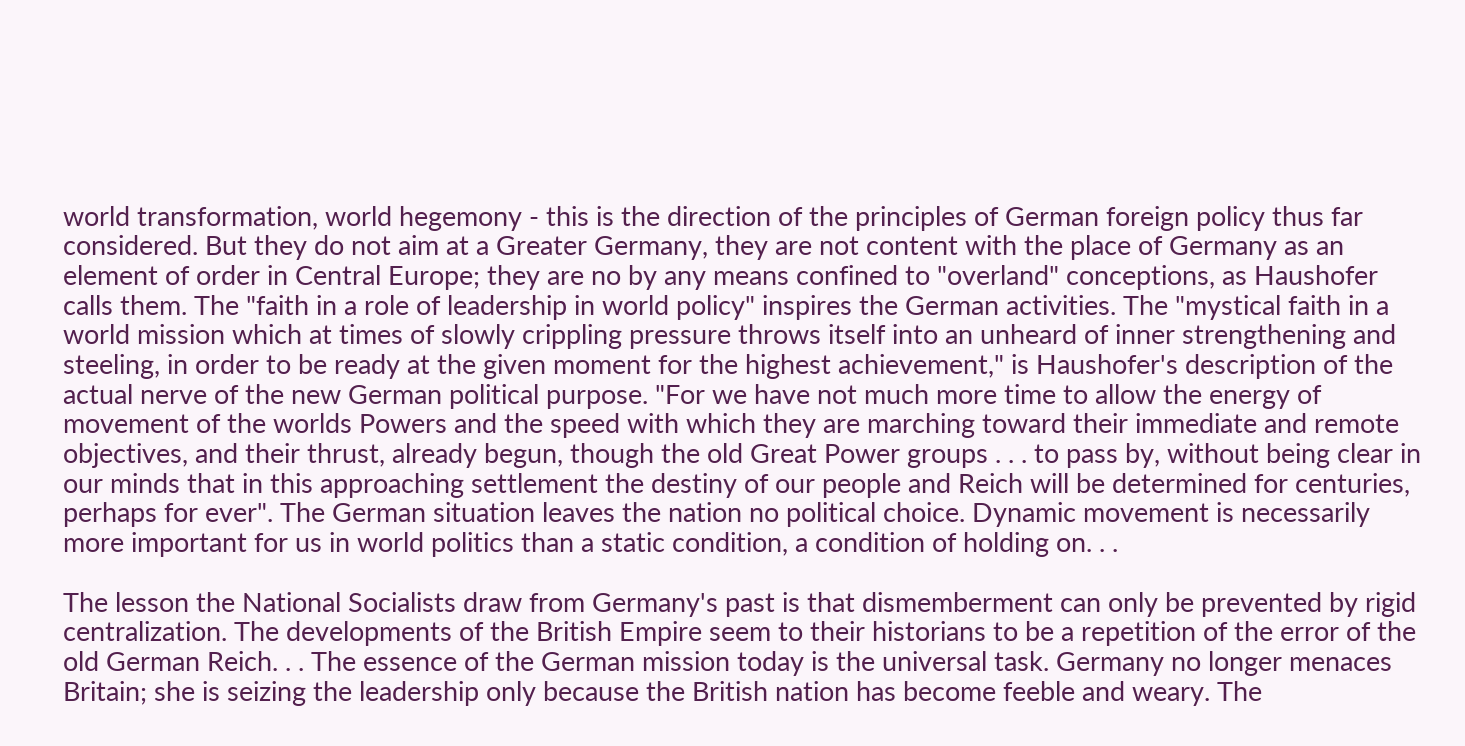world transformation, world hegemony - this is the direction of the principles of German foreign policy thus far considered. But they do not aim at a Greater Germany, they are not content with the place of Germany as an element of order in Central Europe; they are no by any means confined to "overland" conceptions, as Haushofer calls them. The "faith in a role of leadership in world policy" inspires the German activities. The "mystical faith in a world mission which at times of slowly crippling pressure throws itself into an unheard of inner strengthening and steeling, in order to be ready at the given moment for the highest achievement," is Haushofer's description of the actual nerve of the new German political purpose. "For we have not much more time to allow the energy of movement of the worlds Powers and the speed with which they are marching toward their immediate and remote objectives, and their thrust, already begun, though the old Great Power groups . . . to pass by, without being clear in our minds that in this approaching settlement the destiny of our people and Reich will be determined for centuries, perhaps for ever". The German situation leaves the nation no political choice. Dynamic movement is necessarily more important for us in world politics than a static condition, a condition of holding on. . .

The lesson the National Socialists draw from Germany's past is that dismemberment can only be prevented by rigid centralization. The developments of the British Empire seem to their historians to be a repetition of the error of the old German Reich. . . The essence of the German mission today is the universal task. Germany no longer menaces Britain; she is seizing the leadership only because the British nation has become feeble and weary. The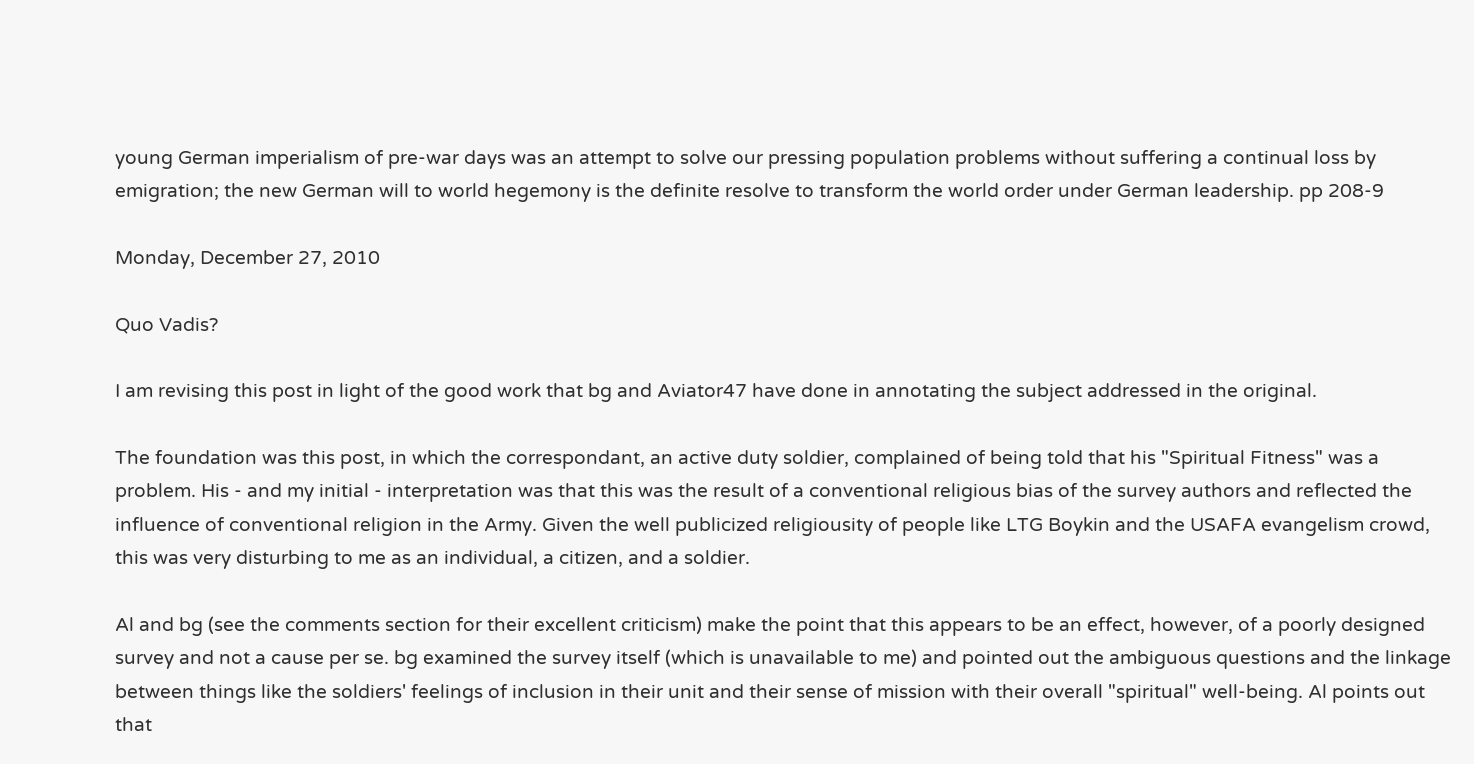young German imperialism of pre-war days was an attempt to solve our pressing population problems without suffering a continual loss by emigration; the new German will to world hegemony is the definite resolve to transform the world order under German leadership. pp 208-9

Monday, December 27, 2010

Quo Vadis?

I am revising this post in light of the good work that bg and Aviator47 have done in annotating the subject addressed in the original.

The foundation was this post, in which the correspondant, an active duty soldier, complained of being told that his "Spiritual Fitness" was a problem. His - and my initial - interpretation was that this was the result of a conventional religious bias of the survey authors and reflected the influence of conventional religion in the Army. Given the well publicized religiousity of people like LTG Boykin and the USAFA evangelism crowd, this was very disturbing to me as an individual, a citizen, and a soldier.

Al and bg (see the comments section for their excellent criticism) make the point that this appears to be an effect, however, of a poorly designed survey and not a cause per se. bg examined the survey itself (which is unavailable to me) and pointed out the ambiguous questions and the linkage between things like the soldiers' feelings of inclusion in their unit and their sense of mission with their overall "spiritual" well-being. Al points out that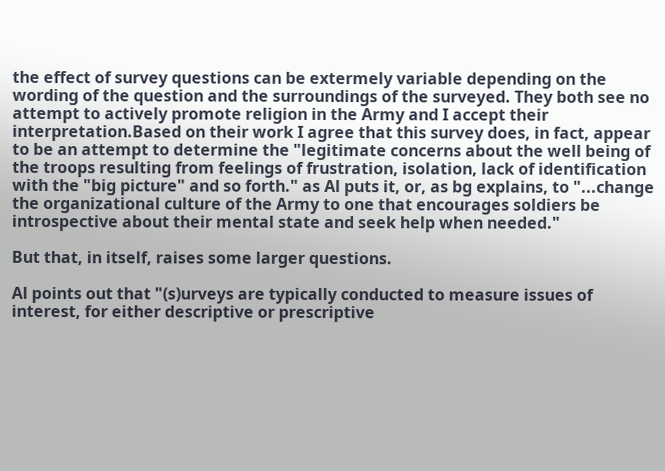the effect of survey questions can be extermely variable depending on the wording of the question and the surroundings of the surveyed. They both see no attempt to actively promote religion in the Army and I accept their interpretation.Based on their work I agree that this survey does, in fact, appear to be an attempt to determine the "legitimate concerns about the well being of the troops resulting from feelings of frustration, isolation, lack of identification with the "big picture" and so forth." as Al puts it, or, as bg explains, to "...change the organizational culture of the Army to one that encourages soldiers be introspective about their mental state and seek help when needed."

But that, in itself, raises some larger questions.

Al points out that "(s)urveys are typically conducted to measure issues of interest, for either descriptive or prescriptive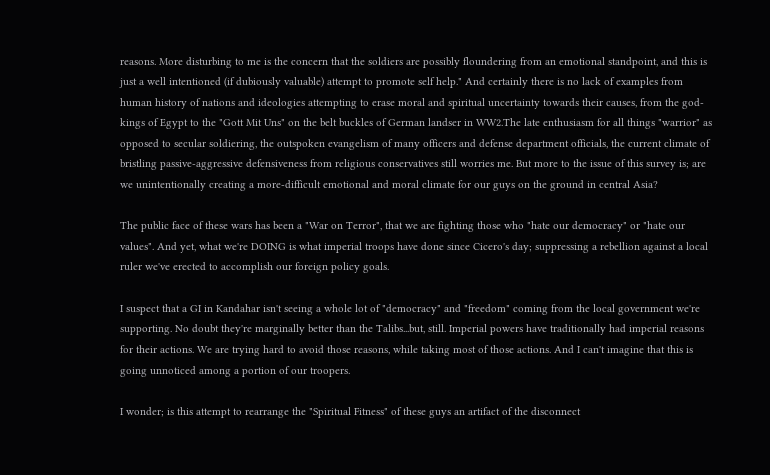reasons. More disturbing to me is the concern that the soldiers are possibly floundering from an emotional standpoint, and this is just a well intentioned (if dubiously valuable) attempt to promote self help." And certainly there is no lack of examples from human history of nations and ideologies attempting to erase moral and spiritual uncertainty towards their causes, from the god-kings of Egypt to the "Gott Mit Uns" on the belt buckles of German landser in WW2.The late enthusiasm for all things "warrior" as opposed to secular soldiering, the outspoken evangelism of many officers and defense department officials, the current climate of bristling passive-aggressive defensiveness from religious conservatives still worries me. But more to the issue of this survey is; are we unintentionally creating a more-difficult emotional and moral climate for our guys on the ground in central Asia?

The public face of these wars has been a "War on Terror", that we are fighting those who "hate our democracy" or "hate our values". And yet, what we're DOING is what imperial troops have done since Cicero's day; suppressing a rebellion against a local ruler we've erected to accomplish our foreign policy goals.

I suspect that a GI in Kandahar isn't seeing a whole lot of "democracy" and "freedom" coming from the local government we're supporting. No doubt they're marginally better than the Talibs...but, still. Imperial powers have traditionally had imperial reasons for their actions. We are trying hard to avoid those reasons, while taking most of those actions. And I can't imagine that this is going unnoticed among a portion of our troopers.

I wonder; is this attempt to rearrange the "Spiritual Fitness" of these guys an artifact of the disconnect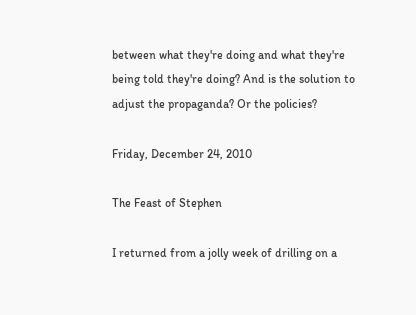between what they're doing and what they're being told they're doing? And is the solution to adjust the propaganda? Or the policies?

Friday, December 24, 2010

The Feast of Stephen

I returned from a jolly week of drilling on a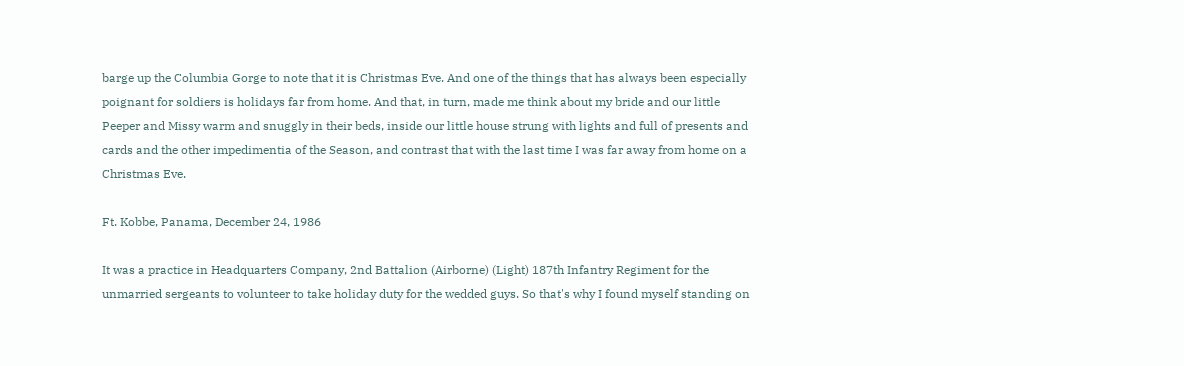barge up the Columbia Gorge to note that it is Christmas Eve. And one of the things that has always been especially poignant for soldiers is holidays far from home. And that, in turn, made me think about my bride and our little Peeper and Missy warm and snuggly in their beds, inside our little house strung with lights and full of presents and cards and the other impedimentia of the Season, and contrast that with the last time I was far away from home on a Christmas Eve.

Ft. Kobbe, Panama, December 24, 1986

It was a practice in Headquarters Company, 2nd Battalion (Airborne) (Light) 187th Infantry Regiment for the unmarried sergeants to volunteer to take holiday duty for the wedded guys. So that's why I found myself standing on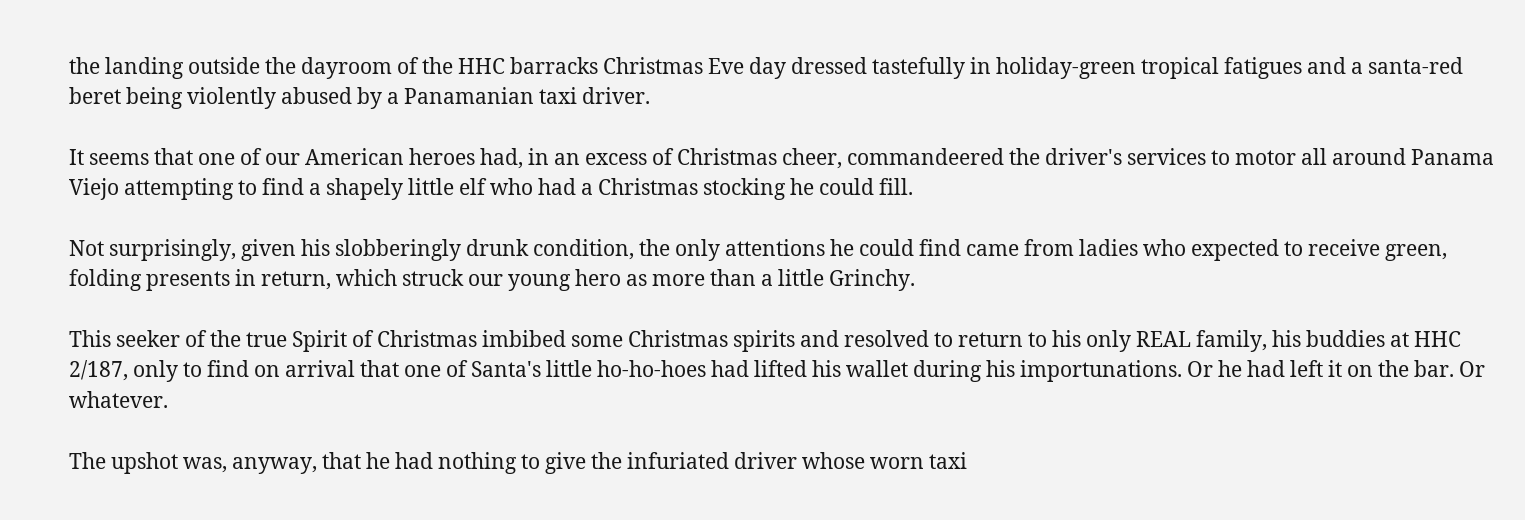the landing outside the dayroom of the HHC barracks Christmas Eve day dressed tastefully in holiday-green tropical fatigues and a santa-red beret being violently abused by a Panamanian taxi driver.

It seems that one of our American heroes had, in an excess of Christmas cheer, commandeered the driver's services to motor all around Panama Viejo attempting to find a shapely little elf who had a Christmas stocking he could fill.

Not surprisingly, given his slobberingly drunk condition, the only attentions he could find came from ladies who expected to receive green, folding presents in return, which struck our young hero as more than a little Grinchy.

This seeker of the true Spirit of Christmas imbibed some Christmas spirits and resolved to return to his only REAL family, his buddies at HHC 2/187, only to find on arrival that one of Santa's little ho-ho-hoes had lifted his wallet during his importunations. Or he had left it on the bar. Or whatever.

The upshot was, anyway, that he had nothing to give the infuriated driver whose worn taxi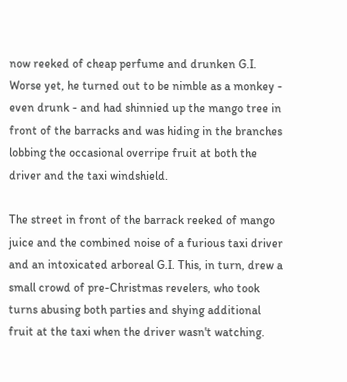now reeked of cheap perfume and drunken G.I. Worse yet, he turned out to be nimble as a monkey - even drunk - and had shinnied up the mango tree in front of the barracks and was hiding in the branches lobbing the occasional overripe fruit at both the driver and the taxi windshield.

The street in front of the barrack reeked of mango juice and the combined noise of a furious taxi driver and an intoxicated arboreal G.I. This, in turn, drew a small crowd of pre-Christmas revelers, who took turns abusing both parties and shying additional fruit at the taxi when the driver wasn't watching.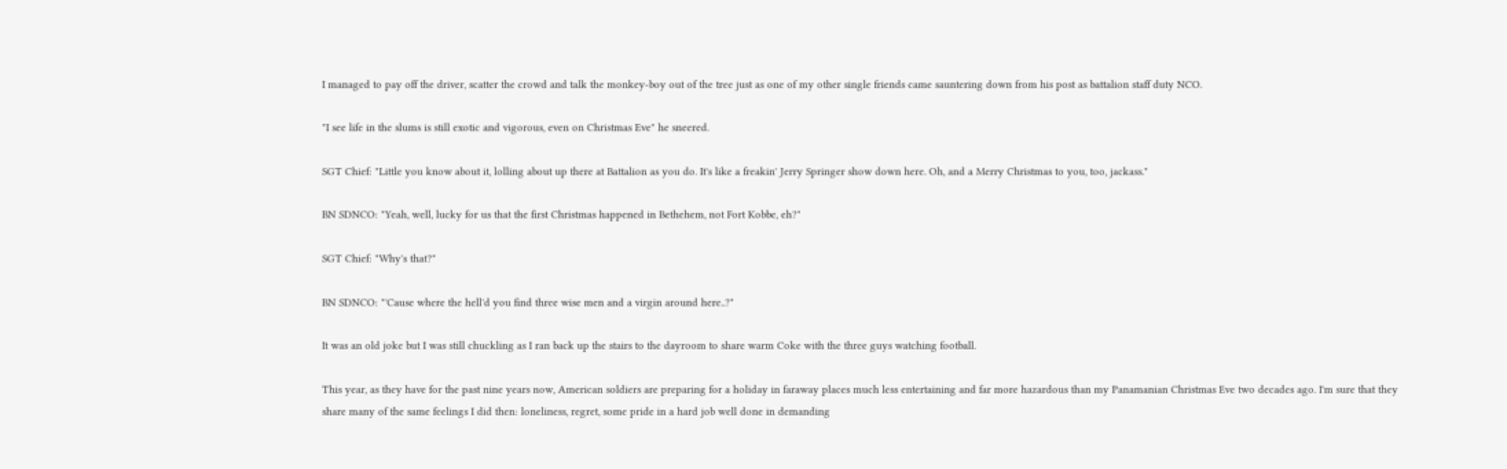I managed to pay off the driver, scatter the crowd and talk the monkey-boy out of the tree just as one of my other single friends came sauntering down from his post as battalion staff duty NCO.

"I see life in the slums is still exotic and vigorous, even on Christmas Eve" he sneered.

SGT Chief: "Little you know about it, lolling about up there at Battalion as you do. It's like a freakin' Jerry Springer show down here. Oh, and a Merry Christmas to you, too, jackass."

BN SDNCO: "Yeah, well, lucky for us that the first Christmas happened in Bethehem, not Fort Kobbe, eh?"

SGT Chief: "Why's that?"

BN SDNCO: "'Cause where the hell'd you find three wise men and a virgin around here..?"

It was an old joke but I was still chuckling as I ran back up the stairs to the dayroom to share warm Coke with the three guys watching football.

This year, as they have for the past nine years now, American soldiers are preparing for a holiday in faraway places much less entertaining and far more hazardous than my Panamanian Christmas Eve two decades ago. I'm sure that they share many of the same feelings I did then: loneliness, regret, some pride in a hard job well done in demanding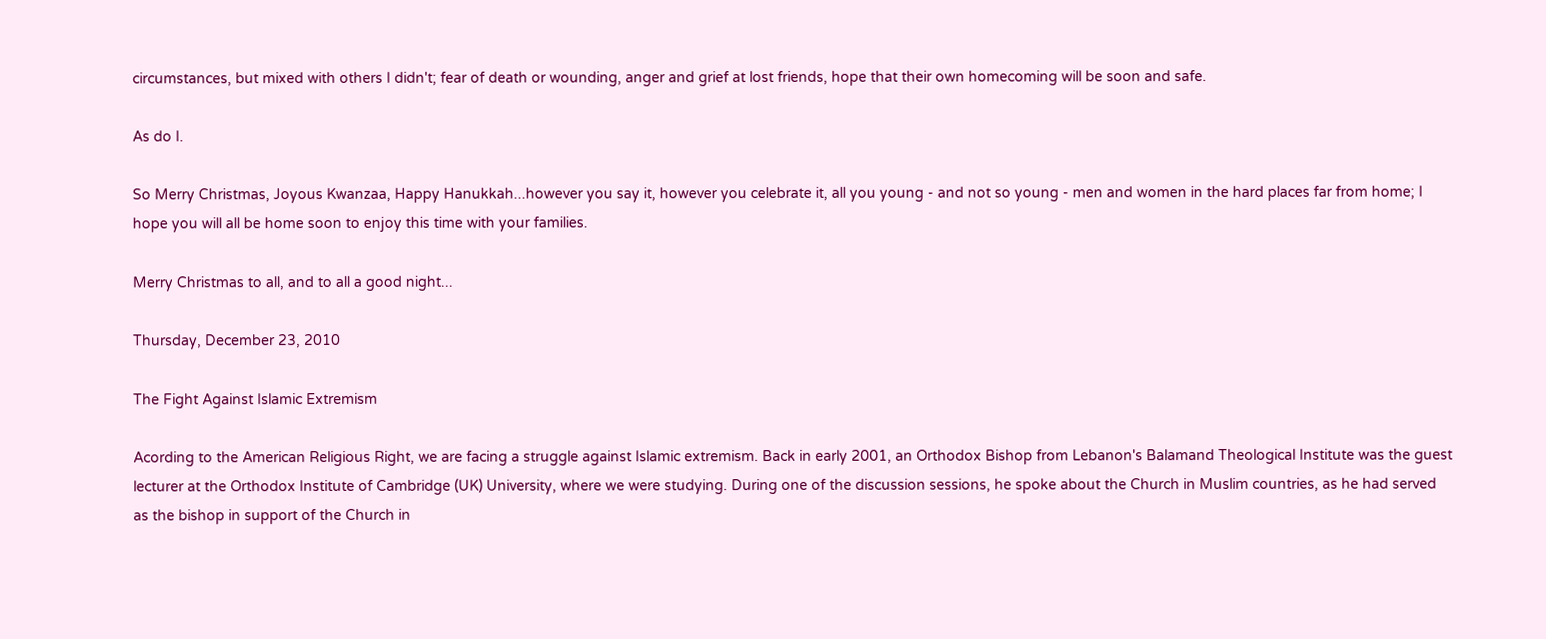circumstances, but mixed with others I didn't; fear of death or wounding, anger and grief at lost friends, hope that their own homecoming will be soon and safe.

As do I.

So Merry Christmas, Joyous Kwanzaa, Happy Hanukkah...however you say it, however you celebrate it, all you young - and not so young - men and women in the hard places far from home; I hope you will all be home soon to enjoy this time with your families.

Merry Christmas to all, and to all a good night...

Thursday, December 23, 2010

The Fight Against Islamic Extremism

Acording to the American Religious Right, we are facing a struggle against Islamic extremism. Back in early 2001, an Orthodox Bishop from Lebanon's Balamand Theological Institute was the guest lecturer at the Orthodox Institute of Cambridge (UK) University, where we were studying. During one of the discussion sessions, he spoke about the Church in Muslim countries, as he had served as the bishop in support of the Church in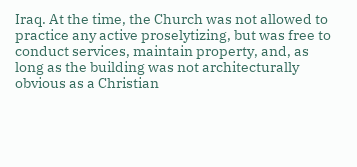Iraq. At the time, the Church was not allowed to practice any active proselytizing, but was free to conduct services, maintain property, and, as long as the building was not architecturally obvious as a Christian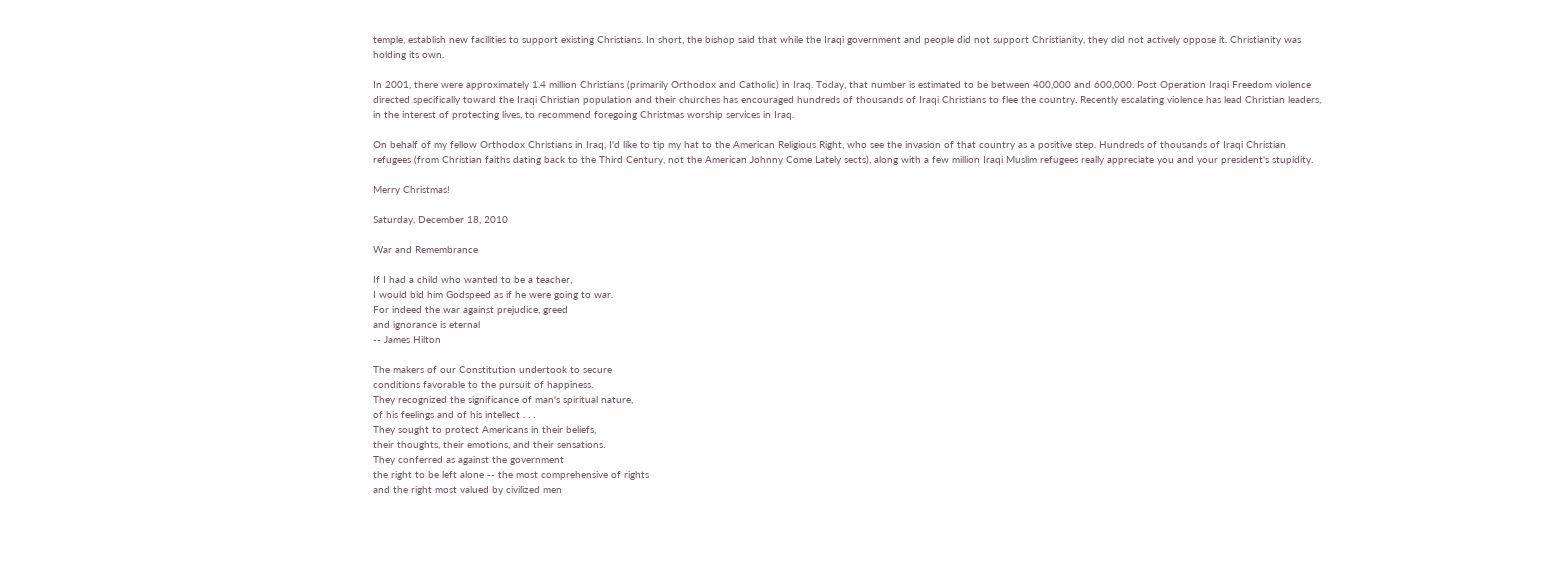temple, establish new facilities to support existing Christians. In short, the bishop said that while the Iraqi government and people did not support Christianity, they did not actively oppose it. Christianity was holding its own.

In 2001, there were approximately 1.4 million Christians (primarily Orthodox and Catholic) in Iraq. Today, that number is estimated to be between 400,000 and 600,000. Post Operation Iraqi Freedom violence directed specifically toward the Iraqi Christian population and their churches has encouraged hundreds of thousands of Iraqi Christians to flee the country. Recently escalating violence has lead Christian leaders, in the interest of protecting lives, to recommend foregoing Christmas worship services in Iraq.

On behalf of my fellow Orthodox Christians in Iraq, I'd like to tip my hat to the American Religious Right, who see the invasion of that country as a positive step. Hundreds of thousands of Iraqi Christian refugees (from Christian faiths dating back to the Third Century, not the American Johnny Come Lately sects), along with a few million Iraqi Muslim refugees really appreciate you and your president's stupidity.

Merry Christmas!

Saturday, December 18, 2010

War and Remembrance

If I had a child who wanted to be a teacher,
I would bid him Godspeed as if he were going to war.
For indeed the war against prejudice, greed
and ignorance is eternal
-- James Hilton

The makers of our Constitution undertook to secure
conditions favorable to the pursuit of happiness.
They recognized the significance of man's spiritual nature,
of his feelings and of his intellect . . .
They sought to protect Americans in their beliefs,
their thoughts, their emotions, and their sensations.
They conferred as against the government
the right to be left alone -- the most comprehensive of rights
and the right most valued by civilized men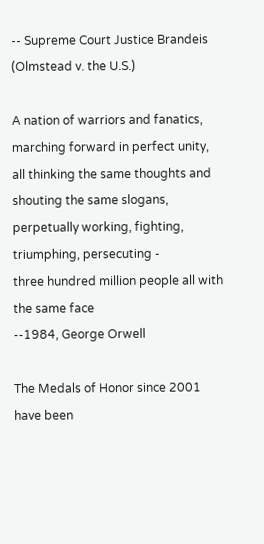-- Supreme Court Justice Brandeis (Olmstead v. the U.S.)

A nation of warriors and fanatics,
marching forward in perfect unity,
all thinking the same thoughts and shouting the same slogans,
perpetually working, fighting, triumphing, persecuting -
three hundred million people all with the same face
--1984, George Orwell

The Medals of Honor since 2001 have been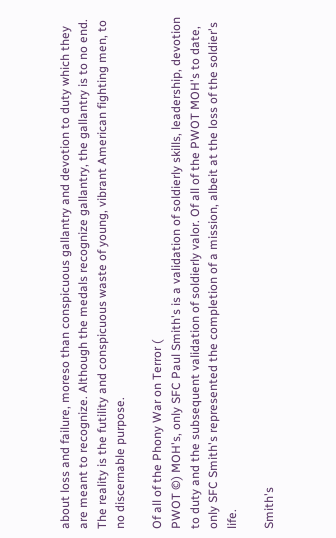about loss and failure, moreso than conspicuous gallantry and devotion to duty which they are meant to recognize. Although the medals recognize gallantry, the gallantry is to no end. The reality is the futility and conspicuous waste of young, vibrant American fighting men, to no discernable purpose.

Of all of the Phony War on Terror (
PWOT ©) MOH's, only SFC Paul Smith's is a validation of soldierly skills, leadership, devotion to duty and the subsequent validation of soldierly valor. Of all of the PWOT MOH's to date, only SFC Smith's represented the completion of a mission, albeit at the loss of the soldier's life.

Smith's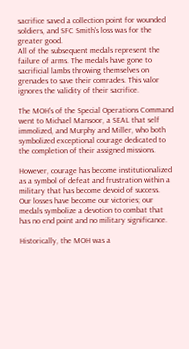sacrifice saved a collection point for wounded soldiers, and SFC Smith's loss was for the greater good.
All of the subsequent medals represent the failure of arms. The medals have gone to sacrificial lambs throwing themselves on grenades to save their comrades. This valor ignores the validity of their sacrifice.

The MOH's of the Special Operations Command went to Michael Mansoor, a SEAL that self immolized, and Murphy and Miller, who both symbolized exceptional courage dedicated to the completion of their assigned missions.

However, courage has become institutionalized as a symbol of defeat and frustration within a military that has become devoid of success.
Our losses have become our victories; our medals symbolize a devotion to combat that has no end point and no military significance.

Historically, the MOH was a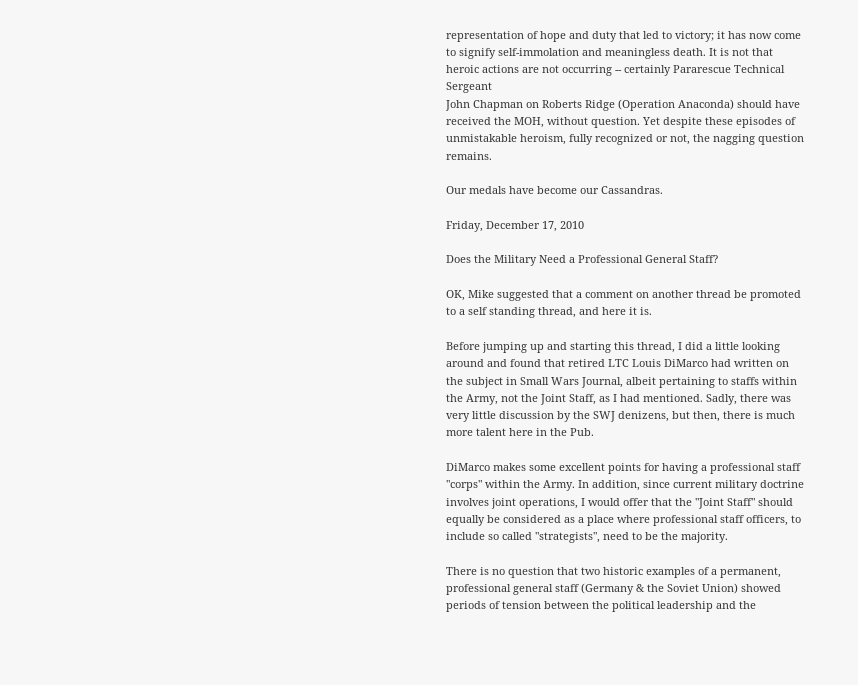representation of hope and duty that led to victory; it has now come to signify self-immolation and meaningless death. It is not that heroic actions are not occurring -- certainly Pararescue Technical Sergeant
John Chapman on Roberts Ridge (Operation Anaconda) should have received the MOH, without question. Yet despite these episodes of unmistakable heroism, fully recognized or not, the nagging question remains.

Our medals have become our Cassandras.

Friday, December 17, 2010

Does the Military Need a Professional General Staff?

OK, Mike suggested that a comment on another thread be promoted to a self standing thread, and here it is.

Before jumping up and starting this thread, I did a little looking around and found that retired LTC Louis DiMarco had written on the subject in Small Wars Journal, albeit pertaining to staffs within the Army, not the Joint Staff, as I had mentioned. Sadly, there was very little discussion by the SWJ denizens, but then, there is much more talent here in the Pub.

DiMarco makes some excellent points for having a professional staff "corps" within the Army. In addition, since current military doctrine involves joint operations, I would offer that the "Joint Staff" should equally be considered as a place where professional staff officers, to include so called "strategists", need to be the majority.

There is no question that two historic examples of a permanent, professional general staff (Germany & the Soviet Union) showed periods of tension between the political leadership and the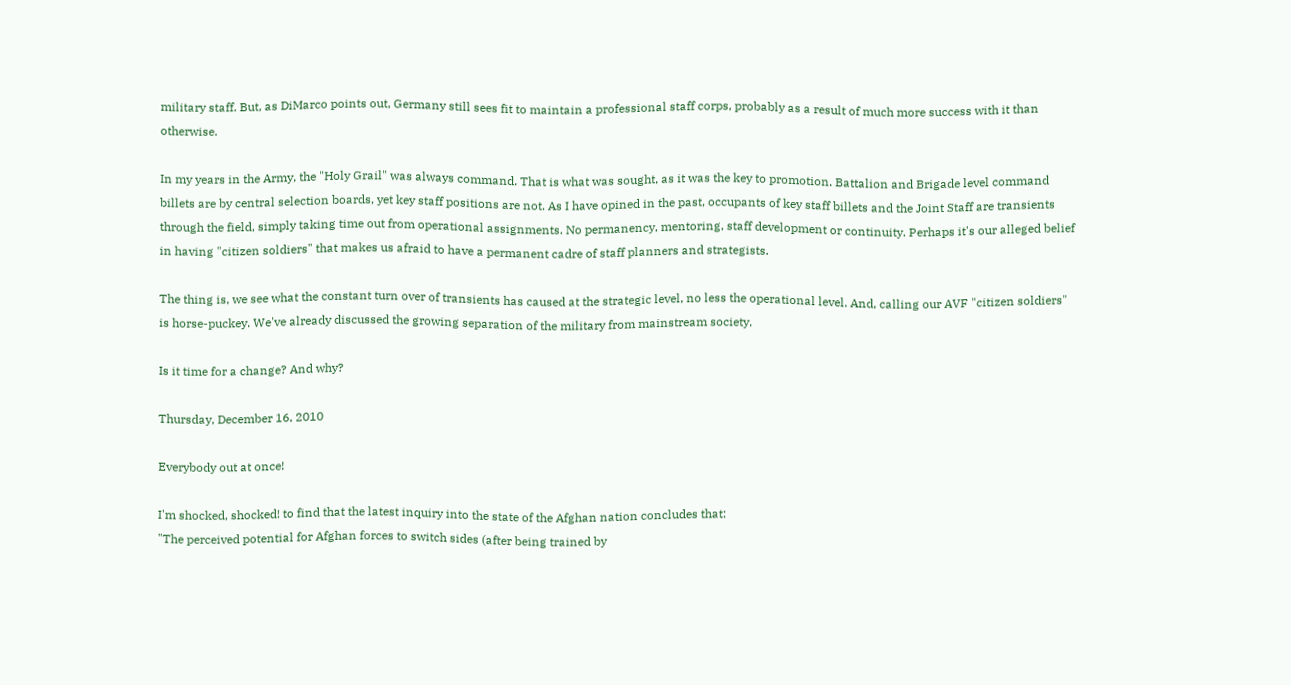military staff. But, as DiMarco points out, Germany still sees fit to maintain a professional staff corps, probably as a result of much more success with it than otherwise.

In my years in the Army, the "Holy Grail" was always command. That is what was sought, as it was the key to promotion. Battalion and Brigade level command billets are by central selection boards, yet key staff positions are not. As I have opined in the past, occupants of key staff billets and the Joint Staff are transients through the field, simply taking time out from operational assignments. No permanency, mentoring, staff development or continuity. Perhaps it's our alleged belief in having "citizen soldiers" that makes us afraid to have a permanent cadre of staff planners and strategists.

The thing is, we see what the constant turn over of transients has caused at the strategic level, no less the operational level. And, calling our AVF "citizen soldiers" is horse-puckey. We've already discussed the growing separation of the military from mainstream society.

Is it time for a change? And why?

Thursday, December 16, 2010

Everybody out at once!

I'm shocked, shocked! to find that the latest inquiry into the state of the Afghan nation concludes that:
"The perceived potential for Afghan forces to switch sides (after being trained by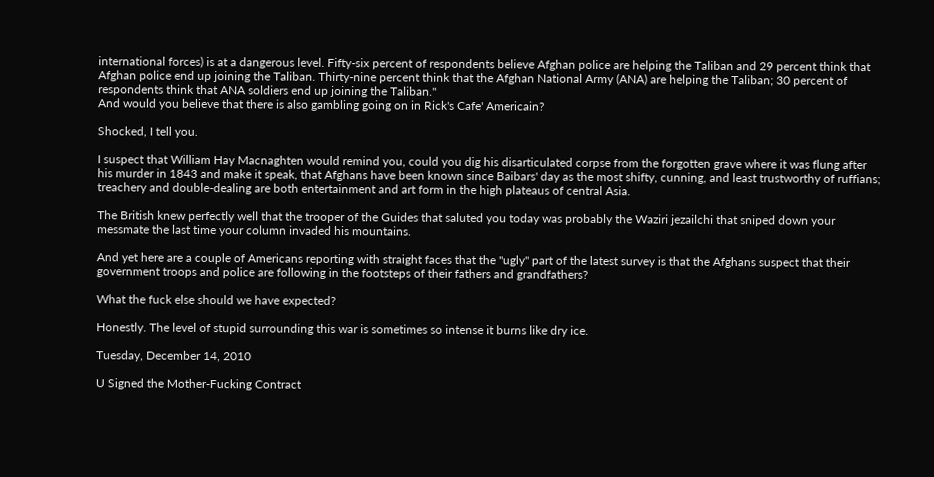international forces) is at a dangerous level. Fifty-six percent of respondents believe Afghan police are helping the Taliban and 29 percent think that Afghan police end up joining the Taliban. Thirty-nine percent think that the Afghan National Army (ANA) are helping the Taliban; 30 percent of respondents think that ANA soldiers end up joining the Taliban."
And would you believe that there is also gambling going on in Rick's Cafe' Americain?

Shocked, I tell you.

I suspect that William Hay Macnaghten would remind you, could you dig his disarticulated corpse from the forgotten grave where it was flung after his murder in 1843 and make it speak, that Afghans have been known since Baibars' day as the most shifty, cunning, and least trustworthy of ruffians; treachery and double-dealing are both entertainment and art form in the high plateaus of central Asia.

The British knew perfectly well that the trooper of the Guides that saluted you today was probably the Waziri jezailchi that sniped down your messmate the last time your column invaded his mountains.

And yet here are a couple of Americans reporting with straight faces that the "ugly" part of the latest survey is that the Afghans suspect that their government troops and police are following in the footsteps of their fathers and grandfathers?

What the fuck else should we have expected?

Honestly. The level of stupid surrounding this war is sometimes so intense it burns like dry ice.

Tuesday, December 14, 2010

U Signed the Mother-Fucking Contract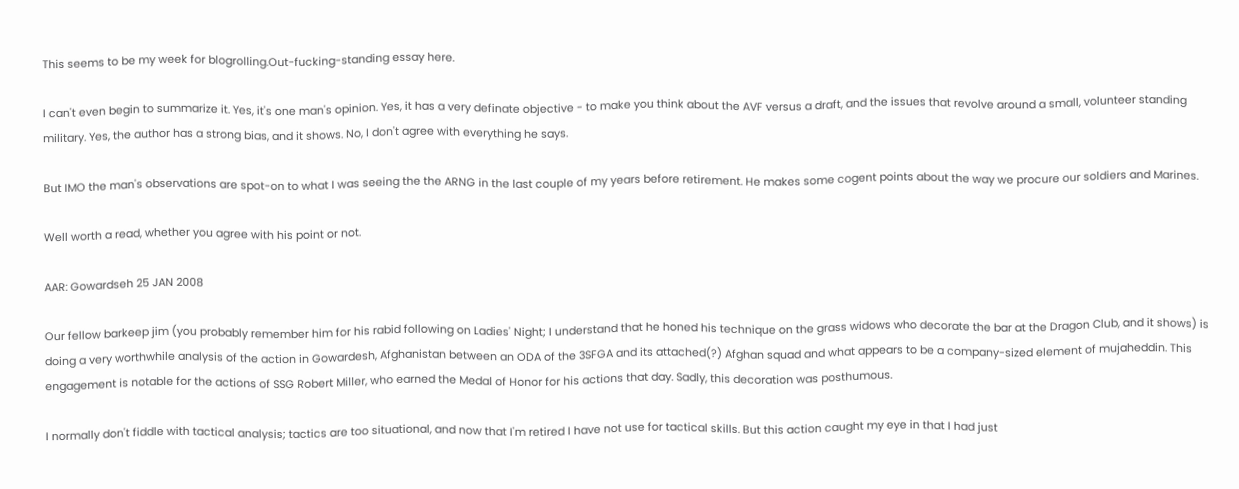This seems to be my week for blogrolling.Out-fucking-standing essay here.

I can't even begin to summarize it. Yes, it's one man's opinion. Yes, it has a very definate objective - to make you think about the AVF versus a draft, and the issues that revolve around a small, volunteer standing military. Yes, the author has a strong bias, and it shows. No, I don't agree with everything he says.

But IMO the man's observations are spot-on to what I was seeing the the ARNG in the last couple of my years before retirement. He makes some cogent points about the way we procure our soldiers and Marines.

Well worth a read, whether you agree with his point or not.

AAR: Gowardseh 25 JAN 2008

Our fellow barkeep jim (you probably remember him for his rabid following on Ladies' Night; I understand that he honed his technique on the grass widows who decorate the bar at the Dragon Club, and it shows) is doing a very worthwhile analysis of the action in Gowardesh, Afghanistan between an ODA of the 3SFGA and its attached(?) Afghan squad and what appears to be a company-sized element of mujaheddin. This engagement is notable for the actions of SSG Robert Miller, who earned the Medal of Honor for his actions that day. Sadly, this decoration was posthumous.

I normally don't fiddle with tactical analysis; tactics are too situational, and now that I'm retired I have not use for tactical skills. But this action caught my eye in that I had just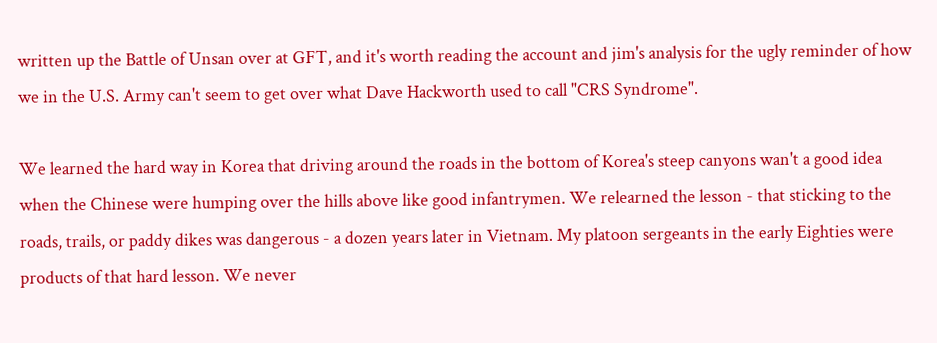written up the Battle of Unsan over at GFT, and it's worth reading the account and jim's analysis for the ugly reminder of how we in the U.S. Army can't seem to get over what Dave Hackworth used to call "CRS Syndrome".

We learned the hard way in Korea that driving around the roads in the bottom of Korea's steep canyons wan't a good idea when the Chinese were humping over the hills above like good infantrymen. We relearned the lesson - that sticking to the roads, trails, or paddy dikes was dangerous - a dozen years later in Vietnam. My platoon sergeants in the early Eighties were products of that hard lesson. We never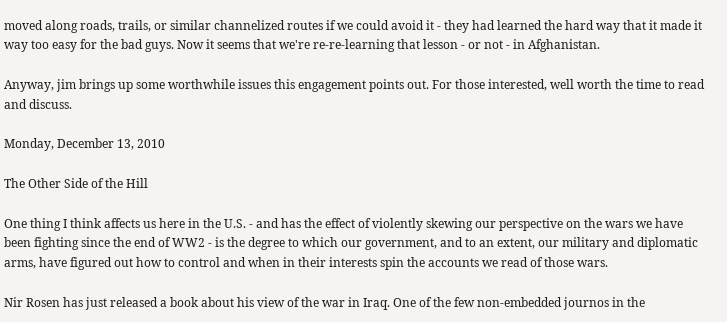moved along roads, trails, or similar channelized routes if we could avoid it - they had learned the hard way that it made it way too easy for the bad guys. Now it seems that we're re-re-learning that lesson - or not - in Afghanistan.

Anyway, jim brings up some worthwhile issues this engagement points out. For those interested, well worth the time to read and discuss.

Monday, December 13, 2010

The Other Side of the Hill

One thing I think affects us here in the U.S. - and has the effect of violently skewing our perspective on the wars we have been fighting since the end of WW2 - is the degree to which our government, and to an extent, our military and diplomatic arms, have figured out how to control and when in their interests spin the accounts we read of those wars.

Nir Rosen has just released a book about his view of the war in Iraq. One of the few non-embedded journos in the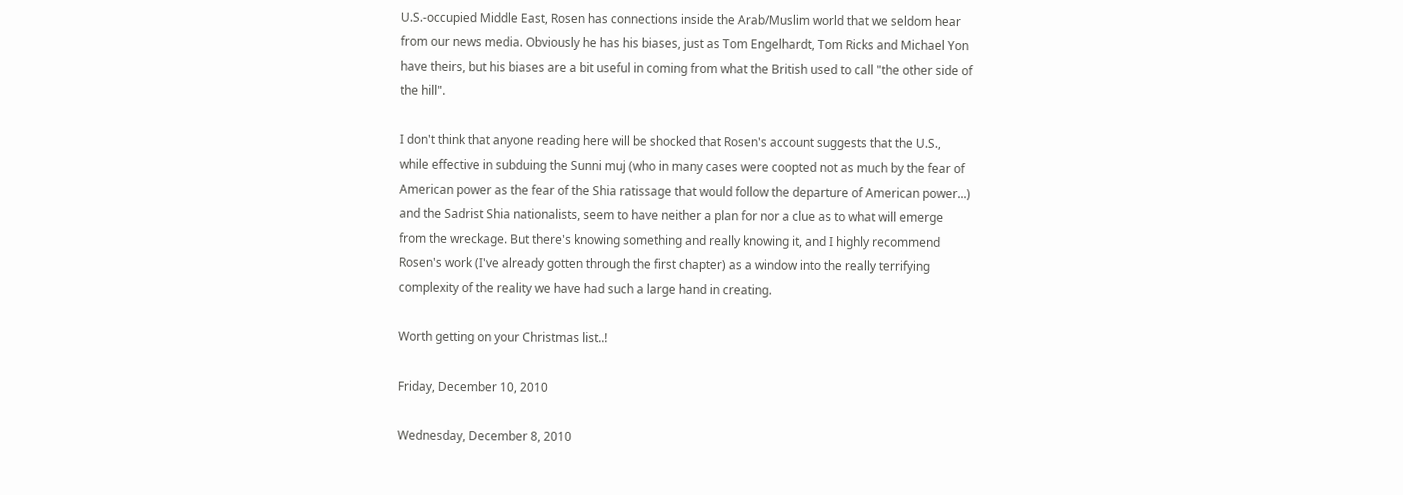U.S.-occupied Middle East, Rosen has connections inside the Arab/Muslim world that we seldom hear from our news media. Obviously he has his biases, just as Tom Engelhardt, Tom Ricks and Michael Yon have theirs, but his biases are a bit useful in coming from what the British used to call "the other side of the hill".

I don't think that anyone reading here will be shocked that Rosen's account suggests that the U.S., while effective in subduing the Sunni muj (who in many cases were coopted not as much by the fear of American power as the fear of the Shia ratissage that would follow the departure of American power...) and the Sadrist Shia nationalists, seem to have neither a plan for nor a clue as to what will emerge from the wreckage. But there's knowing something and really knowing it, and I highly recommend Rosen's work (I've already gotten through the first chapter) as a window into the really terrifying complexity of the reality we have had such a large hand in creating.

Worth getting on your Christmas list..!

Friday, December 10, 2010

Wednesday, December 8, 2010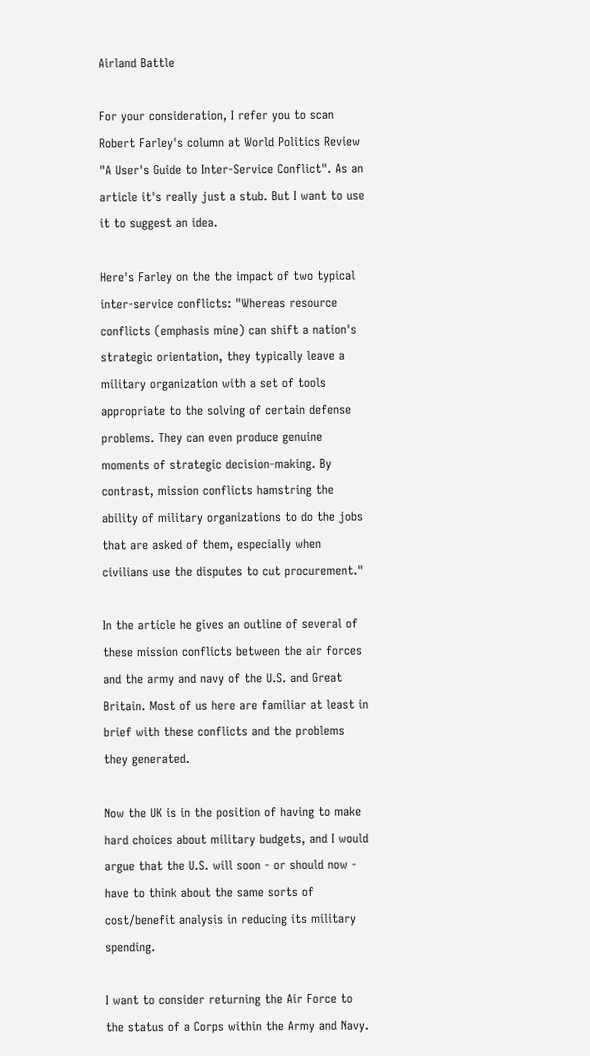Airland Battle

For your consideration, I refer you to scan Robert Farley's column at World Politics Review "A User's Guide to Inter-Service Conflict". As an article it's really just a stub. But I want to use it to suggest an idea.

Here's Farley on the the impact of two typical inter-service conflicts: "Whereas resource conflicts (emphasis mine) can shift a nation's strategic orientation, they typically leave a military organization with a set of tools appropriate to the solving of certain defense problems. They can even produce genuine moments of strategic decision-making. By contrast, mission conflicts hamstring the ability of military organizations to do the jobs that are asked of them, especially when civilians use the disputes to cut procurement."

In the article he gives an outline of several of these mission conflicts between the air forces and the army and navy of the U.S. and Great Britain. Most of us here are familiar at least in brief with these conflicts and the problems they generated.

Now the UK is in the position of having to make hard choices about military budgets, and I would argue that the U.S. will soon - or should now - have to think about the same sorts of cost/benefit analysis in reducing its military spending.

I want to consider returning the Air Force to the status of a Corps within the Army and Navy.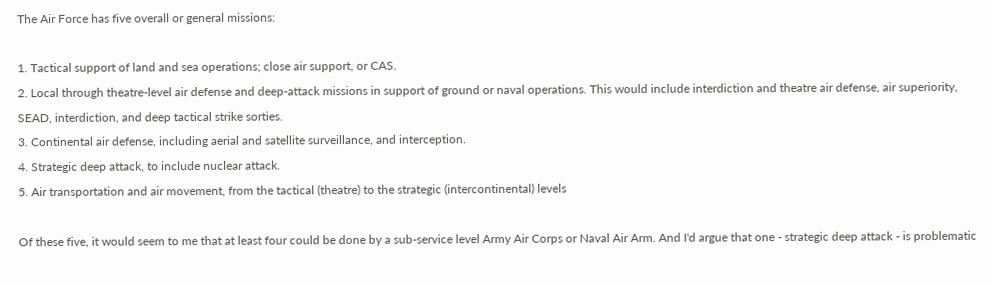The Air Force has five overall or general missions:

1. Tactical support of land and sea operations; close air support, or CAS.
2. Local through theatre-level air defense and deep-attack missions in support of ground or naval operations. This would include interdiction and theatre air defense, air superiority, SEAD, interdiction, and deep tactical strike sorties.
3. Continental air defense, including aerial and satellite surveillance, and interception.
4. Strategic deep attack, to include nuclear attack.
5. Air transportation and air movement, from the tactical (theatre) to the strategic (intercontinental) levels

Of these five, it would seem to me that at least four could be done by a sub-service level Army Air Corps or Naval Air Arm. And I'd argue that one - strategic deep attack - is problematic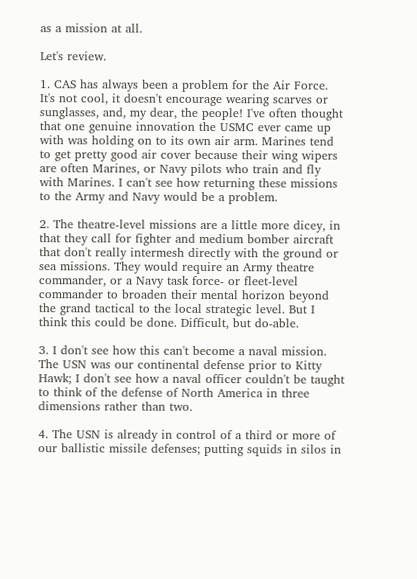as a mission at all.

Let's review.

1. CAS has always been a problem for the Air Force. It's not cool, it doesn't encourage wearing scarves or sunglasses, and, my dear, the people! I've often thought that one genuine innovation the USMC ever came up with was holding on to its own air arm. Marines tend to get pretty good air cover because their wing wipers are often Marines, or Navy pilots who train and fly with Marines. I can't see how returning these missions to the Army and Navy would be a problem.

2. The theatre-level missions are a little more dicey, in that they call for fighter and medium bomber aircraft that don't really intermesh directly with the ground or sea missions. They would require an Army theatre commander, or a Navy task force- or fleet-level commander to broaden their mental horizon beyond the grand tactical to the local strategic level. But I think this could be done. Difficult, but do-able.

3. I don't see how this can't become a naval mission. The USN was our continental defense prior to Kitty Hawk; I don't see how a naval officer couldn't be taught to think of the defense of North America in three dimensions rather than two.

4. The USN is already in control of a third or more of our ballistic missile defenses; putting squids in silos in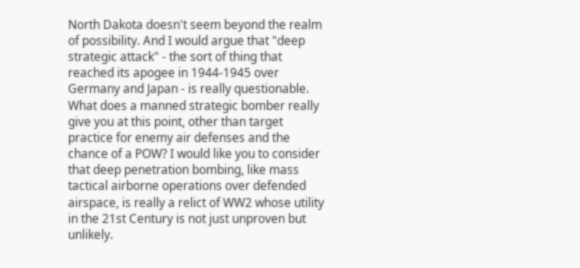North Dakota doesn't seem beyond the realm of possibility. And I would argue that "deep strategic attack" - the sort of thing that reached its apogee in 1944-1945 over Germany and Japan - is really questionable. What does a manned strategic bomber really give you at this point, other than target practice for enemy air defenses and the chance of a POW? I would like you to consider that deep penetration bombing, like mass tactical airborne operations over defended airspace, is really a relict of WW2 whose utility in the 21st Century is not just unproven but unlikely.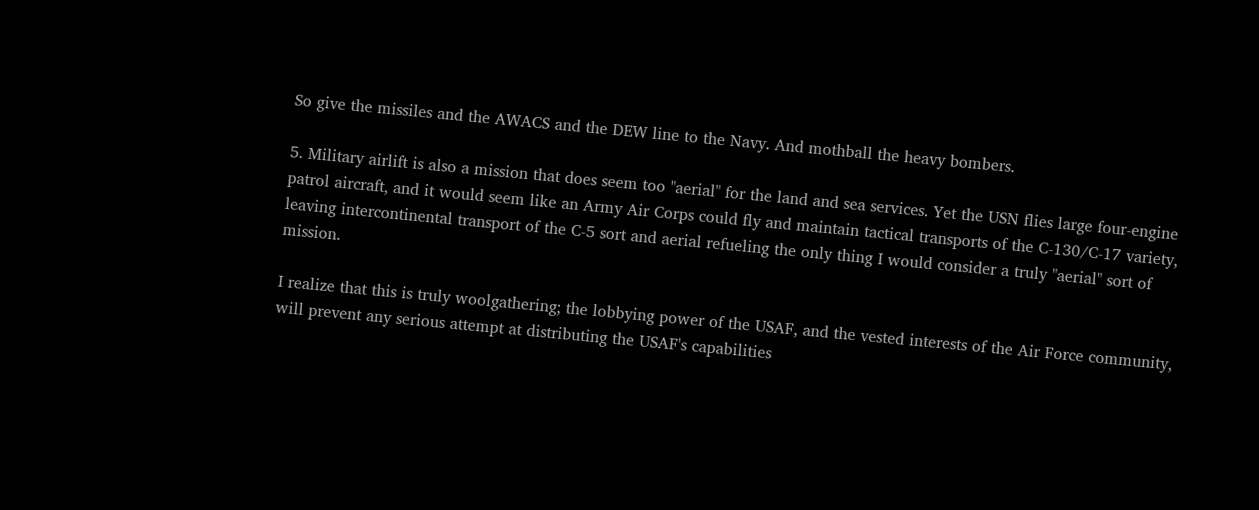So give the missiles and the AWACS and the DEW line to the Navy. And mothball the heavy bombers.

5. Military airlift is also a mission that does seem too "aerial" for the land and sea services. Yet the USN flies large four-engine patrol aircraft, and it would seem like an Army Air Corps could fly and maintain tactical transports of the C-130/C-17 variety, leaving intercontinental transport of the C-5 sort and aerial refueling the only thing I would consider a truly "aerial" sort of mission.

I realize that this is truly woolgathering; the lobbying power of the USAF, and the vested interests of the Air Force community, will prevent any serious attempt at distributing the USAF's capabilities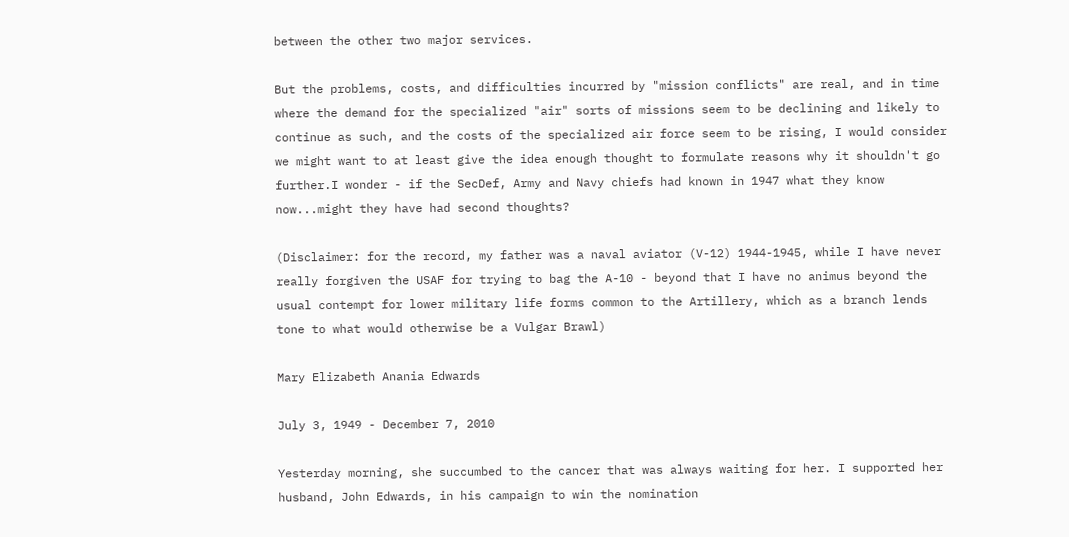between the other two major services.

But the problems, costs, and difficulties incurred by "mission conflicts" are real, and in time where the demand for the specialized "air" sorts of missions seem to be declining and likely to continue as such, and the costs of the specialized air force seem to be rising, I would consider we might want to at least give the idea enough thought to formulate reasons why it shouldn't go further.I wonder - if the SecDef, Army and Navy chiefs had known in 1947 what they know now...might they have had second thoughts?

(Disclaimer: for the record, my father was a naval aviator (V-12) 1944-1945, while I have never really forgiven the USAF for trying to bag the A-10 - beyond that I have no animus beyond the usual contempt for lower military life forms common to the Artillery, which as a branch lends tone to what would otherwise be a Vulgar Brawl)

Mary Elizabeth Anania Edwards

July 3, 1949 - December 7, 2010

Yesterday morning, she succumbed to the cancer that was always waiting for her. I supported her husband, John Edwards, in his campaign to win the nomination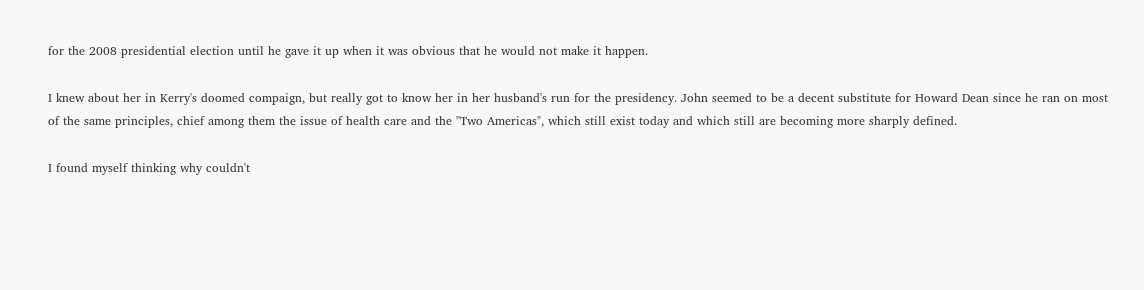for the 2008 presidential election until he gave it up when it was obvious that he would not make it happen.

I knew about her in Kerry's doomed compaign, but really got to know her in her husband's run for the presidency. John seemed to be a decent substitute for Howard Dean since he ran on most of the same principles, chief among them the issue of health care and the "Two Americas", which still exist today and which still are becoming more sharply defined.

I found myself thinking why couldn't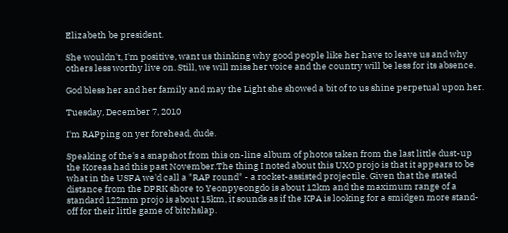Elizabeth be president.

She wouldn't, I'm positive, want us thinking why good people like her have to leave us and why others less worthy live on. Still, we will miss her voice and the country will be less for its absence.

God bless her and her family and may the Light she showed a bit of to us shine perpetual upon her.

Tuesday, December 7, 2010

I'm RAPping on yer forehead, dude.

Speaking of the's a snapshot from this on-line album of photos taken from the last little dust-up the Koreas had this past November.The thing I noted about this UXO projo is that it appears to be what in the USFA we'd call a "RAP round" - a rocket-assisted projectile. Given that the stated distance from the DPRK shore to Yeonpyeongdo is about 12km and the maximum range of a standard 122mm projo is about 15km, it sounds as if the KPA is looking for a smidgen more stand-off for their little game of bitchslap.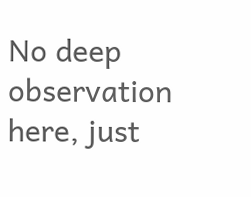No deep observation here, just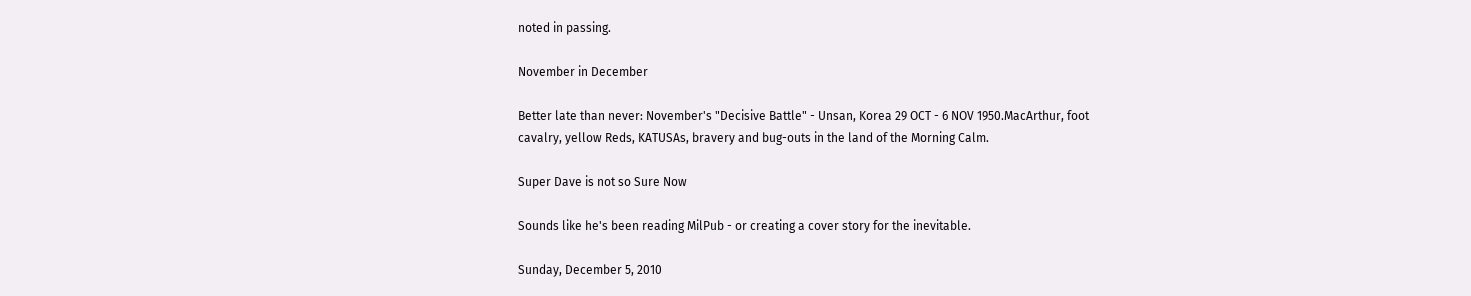noted in passing.

November in December

Better late than never: November's "Decisive Battle" - Unsan, Korea 29 OCT - 6 NOV 1950.MacArthur, foot cavalry, yellow Reds, KATUSAs, bravery and bug-outs in the land of the Morning Calm.

Super Dave is not so Sure Now

Sounds like he's been reading MilPub - or creating a cover story for the inevitable.

Sunday, December 5, 2010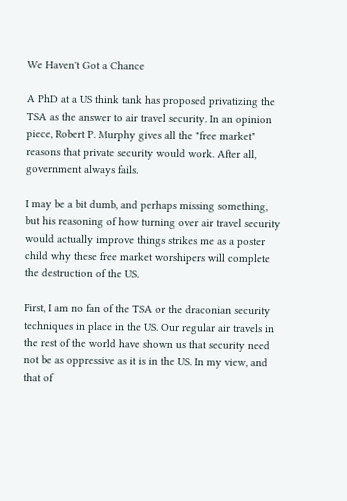We Haven't Got a Chance

A PhD at a US think tank has proposed privatizing the TSA as the answer to air travel security. In an opinion piece, Robert P. Murphy gives all the "free market" reasons that private security would work. After all, government always fails.

I may be a bit dumb, and perhaps missing something, but his reasoning of how turning over air travel security would actually improve things strikes me as a poster child why these free market worshipers will complete the destruction of the US.

First, I am no fan of the TSA or the draconian security techniques in place in the US. Our regular air travels in the rest of the world have shown us that security need not be as oppressive as it is in the US. In my view, and that of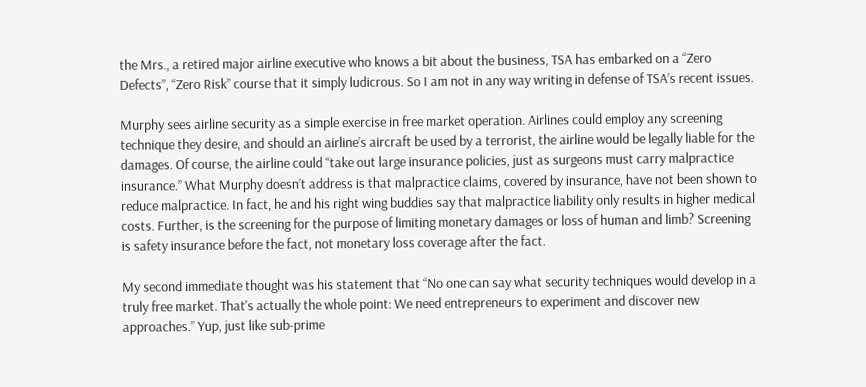the Mrs., a retired major airline executive who knows a bit about the business, TSA has embarked on a “Zero Defects”, “Zero Risk” course that it simply ludicrous. So I am not in any way writing in defense of TSA’s recent issues.

Murphy sees airline security as a simple exercise in free market operation. Airlines could employ any screening technique they desire, and should an airline’s aircraft be used by a terrorist, the airline would be legally liable for the damages. Of course, the airline could “take out large insurance policies, just as surgeons must carry malpractice insurance.” What Murphy doesn’t address is that malpractice claims, covered by insurance, have not been shown to reduce malpractice. In fact, he and his right wing buddies say that malpractice liability only results in higher medical costs. Further, is the screening for the purpose of limiting monetary damages or loss of human and limb? Screening is safety insurance before the fact, not monetary loss coverage after the fact.

My second immediate thought was his statement that “No one can say what security techniques would develop in a truly free market. That's actually the whole point: We need entrepreneurs to experiment and discover new approaches.” Yup, just like sub-prime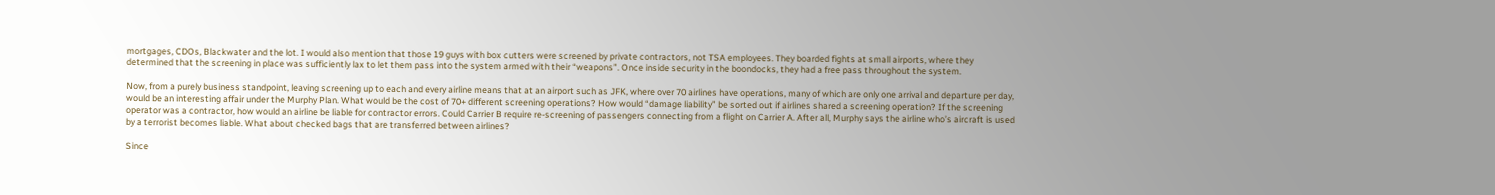mortgages, CDOs, Blackwater and the lot. I would also mention that those 19 guys with box cutters were screened by private contractors, not TSA employees. They boarded fights at small airports, where they determined that the screening in place was sufficiently lax to let them pass into the system armed with their “weapons”. Once inside security in the boondocks, they had a free pass throughout the system.

Now, from a purely business standpoint, leaving screening up to each and every airline means that at an airport such as JFK, where over 70 airlines have operations, many of which are only one arrival and departure per day, would be an interesting affair under the Murphy Plan. What would be the cost of 70+ different screening operations? How would “damage liability” be sorted out if airlines shared a screening operation? If the screening operator was a contractor, how would an airline be liable for contractor errors. Could Carrier B require re-screening of passengers connecting from a flight on Carrier A. After all, Murphy says the airline who’s aircraft is used by a terrorist becomes liable. What about checked bags that are transferred between airlines?

Since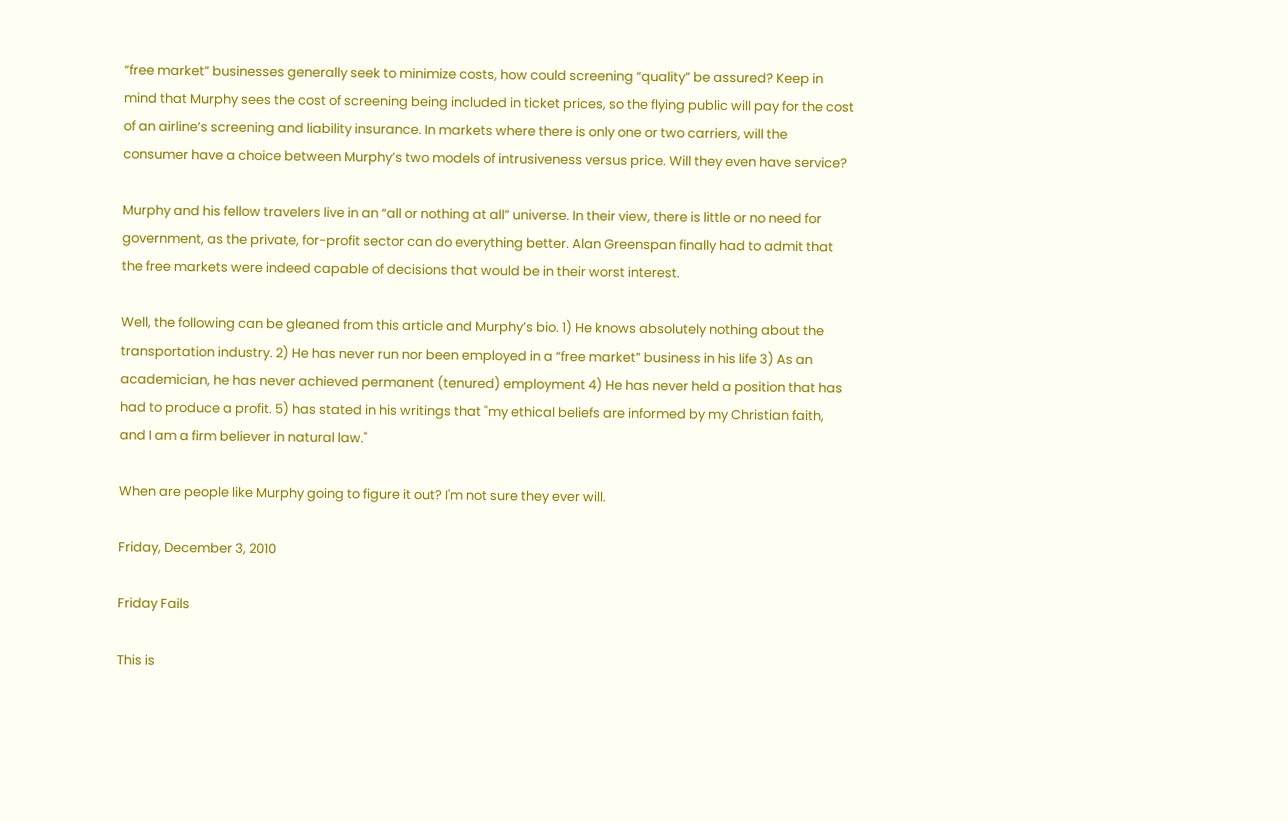“free market” businesses generally seek to minimize costs, how could screening “quality” be assured? Keep in mind that Murphy sees the cost of screening being included in ticket prices, so the flying public will pay for the cost of an airline’s screening and liability insurance. In markets where there is only one or two carriers, will the consumer have a choice between Murphy’s two models of intrusiveness versus price. Will they even have service?

Murphy and his fellow travelers live in an “all or nothing at all” universe. In their view, there is little or no need for government, as the private, for-profit sector can do everything better. Alan Greenspan finally had to admit that the free markets were indeed capable of decisions that would be in their worst interest.

Well, the following can be gleaned from this article and Murphy’s bio. 1) He knows absolutely nothing about the transportation industry. 2) He has never run nor been employed in a “free market” business in his life 3) As an academician, he has never achieved permanent (tenured) employment 4) He has never held a position that has had to produce a profit. 5) has stated in his writings that "my ethical beliefs are informed by my Christian faith, and I am a firm believer in natural law."

When are people like Murphy going to figure it out? I'm not sure they ever will.

Friday, December 3, 2010

Friday Fails

This is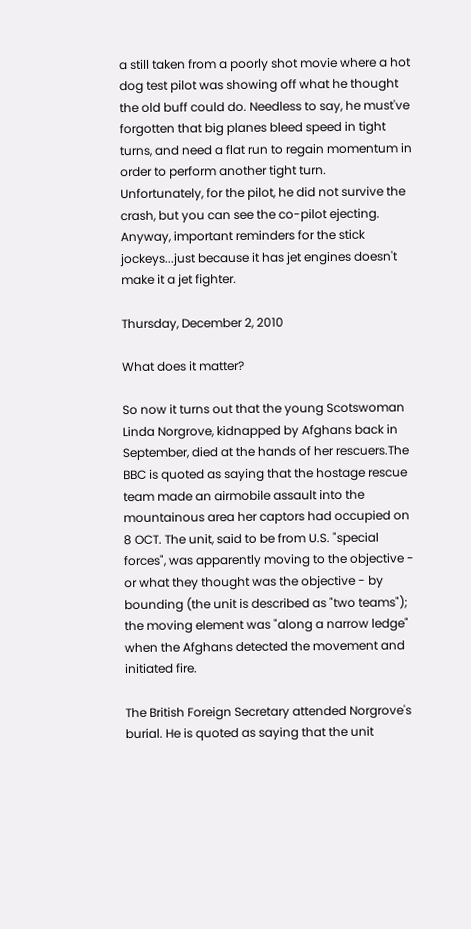a still taken from a poorly shot movie where a hot dog test pilot was showing off what he thought the old buff could do. Needless to say, he must've forgotten that big planes bleed speed in tight turns, and need a flat run to regain momentum in order to perform another tight turn.
Unfortunately, for the pilot, he did not survive the crash, but you can see the co-pilot ejecting. Anyway, important reminders for the stick jockeys...just because it has jet engines doesn't make it a jet fighter.

Thursday, December 2, 2010

What does it matter?

So now it turns out that the young Scotswoman Linda Norgrove, kidnapped by Afghans back in September, died at the hands of her rescuers.The BBC is quoted as saying that the hostage rescue team made an airmobile assault into the mountainous area her captors had occupied on 8 OCT. The unit, said to be from U.S. "special forces", was apparently moving to the objective - or what they thought was the objective - by bounding (the unit is described as "two teams"); the moving element was "along a narrow ledge" when the Afghans detected the movement and initiated fire.

The British Foreign Secretary attended Norgrove's burial. He is quoted as saying that the unit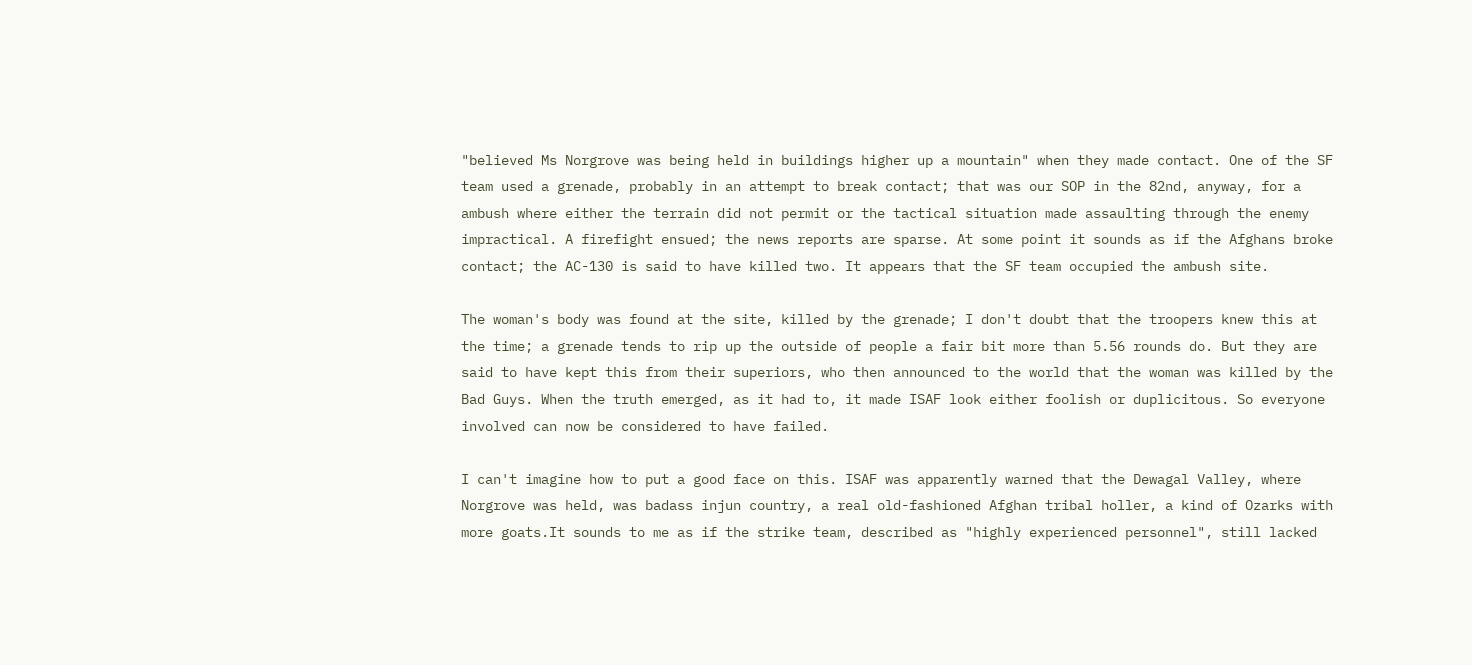"believed Ms Norgrove was being held in buildings higher up a mountain" when they made contact. One of the SF team used a grenade, probably in an attempt to break contact; that was our SOP in the 82nd, anyway, for a ambush where either the terrain did not permit or the tactical situation made assaulting through the enemy impractical. A firefight ensued; the news reports are sparse. At some point it sounds as if the Afghans broke contact; the AC-130 is said to have killed two. It appears that the SF team occupied the ambush site.

The woman's body was found at the site, killed by the grenade; I don't doubt that the troopers knew this at the time; a grenade tends to rip up the outside of people a fair bit more than 5.56 rounds do. But they are said to have kept this from their superiors, who then announced to the world that the woman was killed by the Bad Guys. When the truth emerged, as it had to, it made ISAF look either foolish or duplicitous. So everyone involved can now be considered to have failed.

I can't imagine how to put a good face on this. ISAF was apparently warned that the Dewagal Valley, where Norgrove was held, was badass injun country, a real old-fashioned Afghan tribal holler, a kind of Ozarks with more goats.It sounds to me as if the strike team, described as "highly experienced personnel", still lacked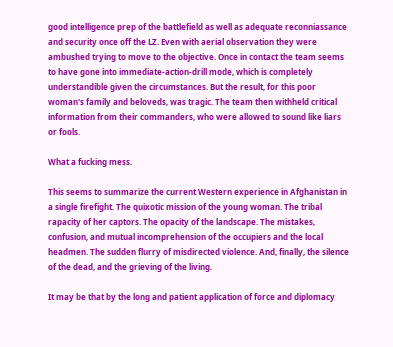good intelligence prep of the battlefield as well as adequate reconniassance and security once off the LZ. Even with aerial observation they were ambushed trying to move to the objective. Once in contact the team seems to have gone into immediate-action-drill mode, which is completely understandible given the circumstances. But the result, for this poor woman's family and beloveds, was tragic. The team then withheld critical information from their commanders, who were allowed to sound like liars or fools.

What a fucking mess.

This seems to summarize the current Western experience in Afghanistan in a single firefight. The quixotic mission of the young woman. The tribal rapacity of her captors. The opacity of the landscape. The mistakes, confusion, and mutual incomprehension of the occupiers and the local headmen. The sudden flurry of misdirected violence. And, finally, the silence of the dead, and the grieving of the living.

It may be that by the long and patient application of force and diplomacy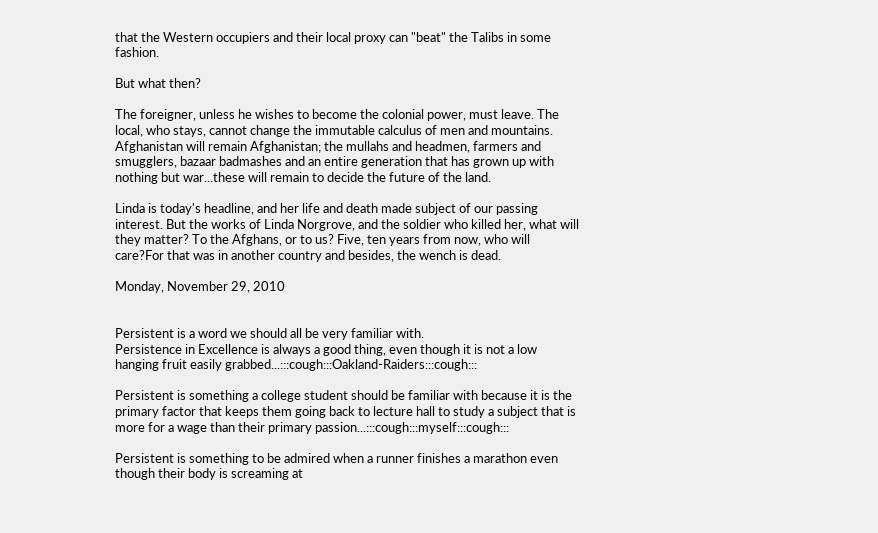that the Western occupiers and their local proxy can "beat" the Talibs in some fashion.

But what then?

The foreigner, unless he wishes to become the colonial power, must leave. The local, who stays, cannot change the immutable calculus of men and mountains. Afghanistan will remain Afghanistan; the mullahs and headmen, farmers and smugglers, bazaar badmashes and an entire generation that has grown up with nothing but war...these will remain to decide the future of the land.

Linda is today's headline, and her life and death made subject of our passing interest. But the works of Linda Norgrove, and the soldier who killed her, what will they matter? To the Afghans, or to us? Five, ten years from now, who will care?For that was in another country and besides, the wench is dead.

Monday, November 29, 2010


Persistent is a word we should all be very familiar with.
Persistence in Excellence is always a good thing, even though it is not a low hanging fruit easily grabbed...:::cough:::Oakland-Raiders:::cough:::

Persistent is something a college student should be familiar with because it is the primary factor that keeps them going back to lecture hall to study a subject that is more for a wage than their primary passion...:::cough:::myself:::cough:::

Persistent is something to be admired when a runner finishes a marathon even though their body is screaming at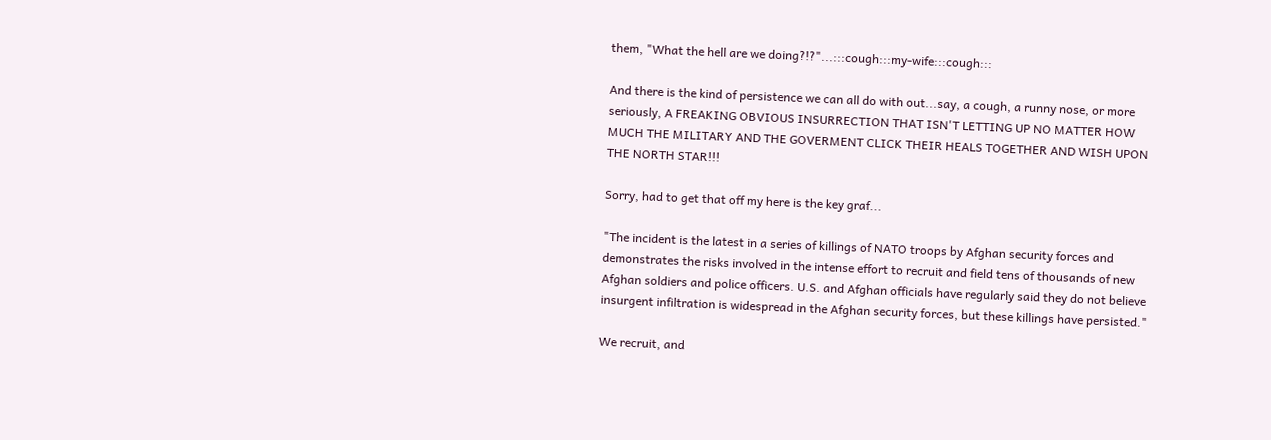them, "What the hell are we doing?!?"...:::cough:::my-wife:::cough:::

And there is the kind of persistence we can all do with out...say, a cough, a runny nose, or more seriously, A FREAKING OBVIOUS INSURRECTION THAT ISN'T LETTING UP NO MATTER HOW MUCH THE MILITARY AND THE GOVERMENT CLICK THEIR HEALS TOGETHER AND WISH UPON THE NORTH STAR!!!

Sorry, had to get that off my here is the key graf...

"The incident is the latest in a series of killings of NATO troops by Afghan security forces and demonstrates the risks involved in the intense effort to recruit and field tens of thousands of new Afghan soldiers and police officers. U.S. and Afghan officials have regularly said they do not believe insurgent infiltration is widespread in the Afghan security forces, but these killings have persisted."

We recruit, and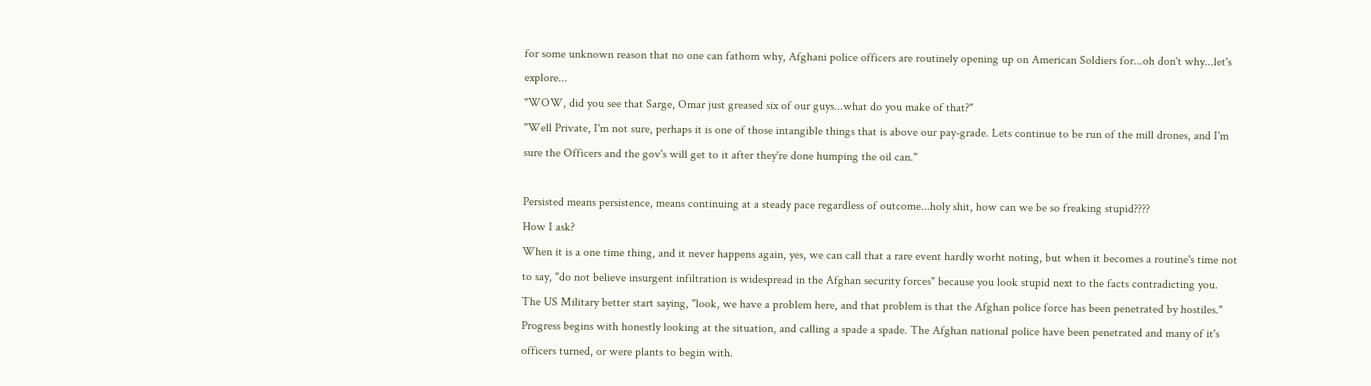for some unknown reason that no one can fathom why, Afghani police officers are routinely opening up on American Soldiers for...oh don't why...let's explore...
"WOW, did you see that Sarge, Omar just greased six of our guys...what do you make of that?"
"Well Private, I'm not sure, perhaps it is one of those intangible things that is above our pay-grade. Lets continue to be run of the mill drones, and I'm sure the Officers and the gov's will get to it after they're done humping the oil can."

Persisted means persistence, means continuing at a steady pace regardless of outcome...holy shit, how can we be so freaking stupid????
How I ask?
When it is a one time thing, and it never happens again, yes, we can call that a rare event hardly worht noting, but when it becomes a routine's time not to say, "do not believe insurgent infiltration is widespread in the Afghan security forces" because you look stupid next to the facts contradicting you.
The US Military better start saying, "look, we have a problem here, and that problem is that the Afghan police force has been penetrated by hostiles."
Progress begins with honestly looking at the situation, and calling a spade a spade. The Afghan national police have been penetrated and many of it's officers turned, or were plants to begin with.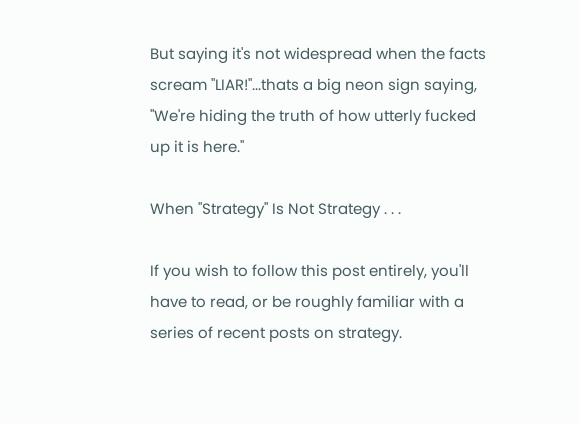But saying it's not widespread when the facts scream "LIAR!"...thats a big neon sign saying, "We're hiding the truth of how utterly fucked up it is here."

When "Strategy" Is Not Strategy . . .

If you wish to follow this post entirely, you'll have to read, or be roughly familiar with a series of recent posts on strategy.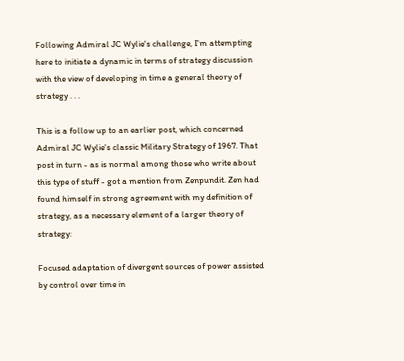Following Admiral JC Wylie's challenge, I'm attempting here to initiate a dynamic in terms of strategy discussion with the view of developing in time a general theory of strategy . . .

This is a follow up to an earlier post, which concerned Admiral JC Wylie's classic Military Strategy of 1967. That post in turn - as is normal among those who write about this type of stuff - got a mention from Zenpundit. Zen had found himself in strong agreement with my definition of strategy, as a necessary element of a larger theory of strategy:

Focused adaptation of divergent sources of power assisted by control over time in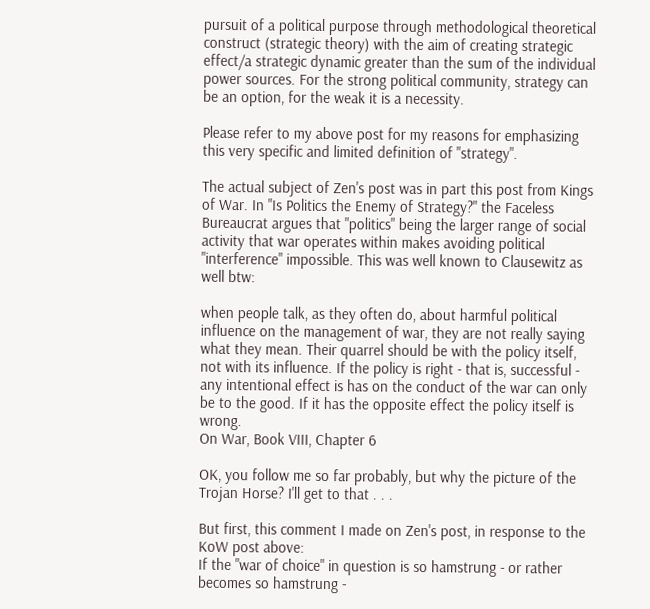pursuit of a political purpose through methodological theoretical construct (strategic theory) with the aim of creating strategic effect/a strategic dynamic greater than the sum of the individual power sources. For the strong political community, strategy can be an option, for the weak it is a necessity.

Please refer to my above post for my reasons for emphasizing this very specific and limited definition of "strategy".

The actual subject of Zen's post was in part this post from Kings of War. In "Is Politics the Enemy of Strategy?" the Faceless Bureaucrat argues that "politics" being the larger range of social activity that war operates within makes avoiding political "interference" impossible. This was well known to Clausewitz as well btw:

when people talk, as they often do, about harmful political influence on the management of war, they are not really saying what they mean. Their quarrel should be with the policy itself, not with its influence. If the policy is right - that is, successful - any intentional effect is has on the conduct of the war can only be to the good. If it has the opposite effect the policy itself is wrong.
On War, Book VIII, Chapter 6

OK, you follow me so far probably, but why the picture of the Trojan Horse? I'll get to that . . .

But first, this comment I made on Zen's post, in response to the KoW post above:
If the "war of choice" in question is so hamstrung - or rather becomes so hamstrung -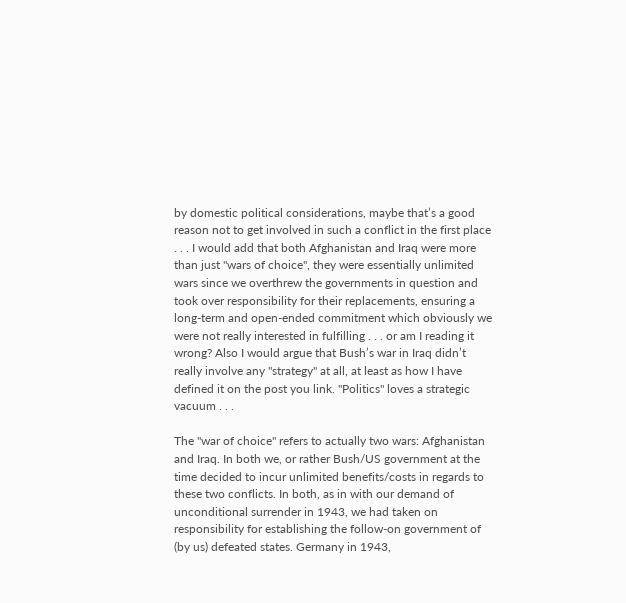by domestic political considerations, maybe that’s a good reason not to get involved in such a conflict in the first place . . . I would add that both Afghanistan and Iraq were more than just "wars of choice", they were essentially unlimited wars since we overthrew the governments in question and took over responsibility for their replacements, ensuring a long-term and open-ended commitment which obviously we were not really interested in fulfilling . . . or am I reading it wrong? Also I would argue that Bush’s war in Iraq didn’t really involve any "strategy" at all, at least as how I have defined it on the post you link. "Politics" loves a strategic vacuum . . .

The "war of choice" refers to actually two wars: Afghanistan and Iraq. In both we, or rather Bush/US government at the time decided to incur unlimited benefits/costs in regards to these two conflicts. In both, as in with our demand of unconditional surrender in 1943, we had taken on responsibility for establishing the follow-on government of (by us) defeated states. Germany in 1943,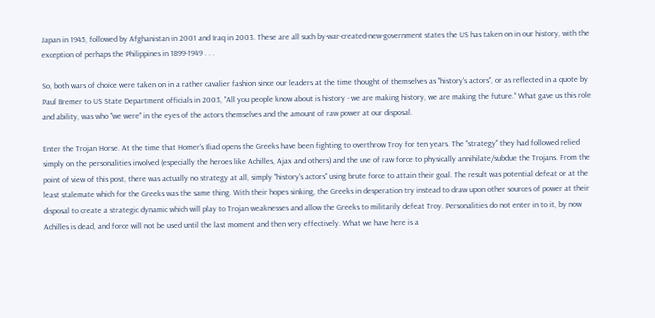Japan in 1945, followed by Afghanistan in 2001 and Iraq in 2003. These are all such by-war-created-new-government states the US has taken on in our history, with the exception of perhaps the Philippines in 1899-1949 . . .

So, both wars of choice were taken on in a rather cavalier fashion since our leaders at the time thought of themselves as "history's actors", or as reflected in a quote by Paul Bremer to US State Department officials in 2003, "All you people know about is history - we are making history, we are making the future." What gave us this role and ability, was who "we were" in the eyes of the actors themselves and the amount of raw power at our disposal.

Enter the Trojan Horse. At the time that Homer's Iliad opens the Greeks have been fighting to overthrow Troy for ten years. The "strategy" they had followed relied simply on the personalities involved (especially the heroes like Achilles, Ajax and others) and the use of raw force to physically annihilate/subdue the Trojans. From the point of view of this post, there was actually no strategy at all, simply "history's actors" using brute force to attain their goal. The result was potential defeat or at the least stalemate which for the Greeks was the same thing. With their hopes sinking, the Greeks in desperation try instead to draw upon other sources of power at their disposal to create a strategic dynamic which will play to Trojan weaknesses and allow the Greeks to militarily defeat Troy. Personalities do not enter in to it, by now Achilles is dead, and force will not be used until the last moment and then very effectively. What we have here is a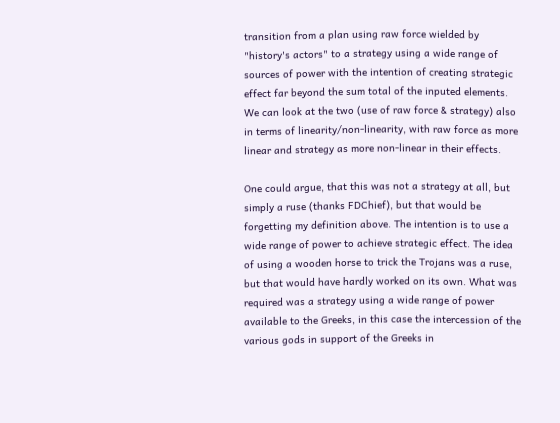transition from a plan using raw force wielded by "history's actors" to a strategy using a wide range of sources of power with the intention of creating strategic effect far beyond the sum total of the inputed elements. We can look at the two (use of raw force & strategy) also in terms of linearity/non-linearity, with raw force as more linear and strategy as more non-linear in their effects.

One could argue, that this was not a strategy at all, but simply a ruse (thanks FDChief), but that would be forgetting my definition above. The intention is to use a wide range of power to achieve strategic effect. The idea of using a wooden horse to trick the Trojans was a ruse, but that would have hardly worked on its own. What was required was a strategy using a wide range of power available to the Greeks, in this case the intercession of the various gods in support of the Greeks in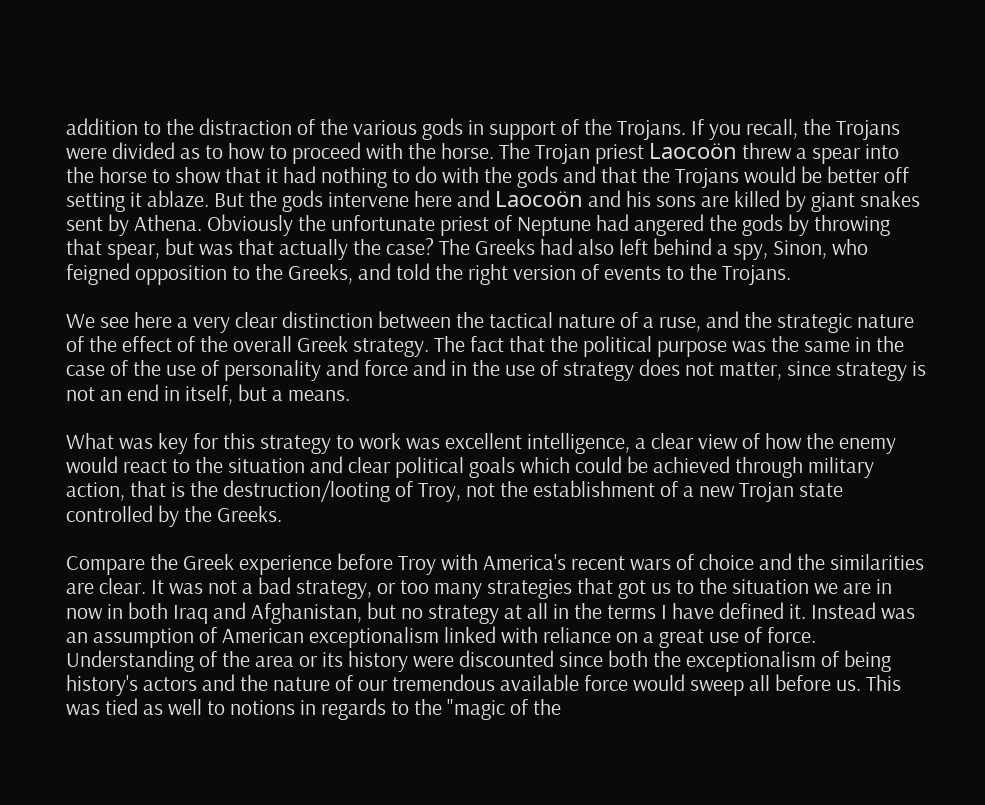addition to the distraction of the various gods in support of the Trojans. If you recall, the Trojans were divided as to how to proceed with the horse. The Trojan priest Laocoön threw a spear into the horse to show that it had nothing to do with the gods and that the Trojans would be better off setting it ablaze. But the gods intervene here and Laocoön and his sons are killed by giant snakes sent by Athena. Obviously the unfortunate priest of Neptune had angered the gods by throwing that spear, but was that actually the case? The Greeks had also left behind a spy, Sinon, who feigned opposition to the Greeks, and told the right version of events to the Trojans.

We see here a very clear distinction between the tactical nature of a ruse, and the strategic nature of the effect of the overall Greek strategy. The fact that the political purpose was the same in the case of the use of personality and force and in the use of strategy does not matter, since strategy is not an end in itself, but a means.

What was key for this strategy to work was excellent intelligence, a clear view of how the enemy would react to the situation and clear political goals which could be achieved through military action, that is the destruction/looting of Troy, not the establishment of a new Trojan state controlled by the Greeks.

Compare the Greek experience before Troy with America's recent wars of choice and the similarities are clear. It was not a bad strategy, or too many strategies that got us to the situation we are in now in both Iraq and Afghanistan, but no strategy at all in the terms I have defined it. Instead was an assumption of American exceptionalism linked with reliance on a great use of force. Understanding of the area or its history were discounted since both the exceptionalism of being history's actors and the nature of our tremendous available force would sweep all before us. This was tied as well to notions in regards to the "magic of the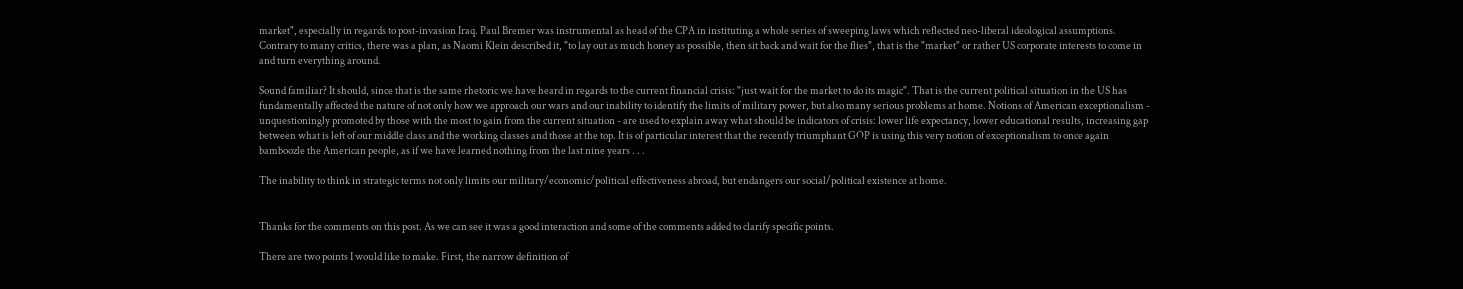market", especially in regards to post-invasion Iraq. Paul Bremer was instrumental as head of the CPA in instituting a whole series of sweeping laws which reflected neo-liberal ideological assumptions. Contrary to many critics, there was a plan, as Naomi Klein described it, "to lay out as much honey as possible, then sit back and wait for the flies", that is the "market" or rather US corporate interests to come in and turn everything around.

Sound familiar? It should, since that is the same rhetoric we have heard in regards to the current financial crisis: "just wait for the market to do its magic". That is the current political situation in the US has fundamentally affected the nature of not only how we approach our wars and our inability to identify the limits of military power, but also many serious problems at home. Notions of American exceptionalism - unquestioningly promoted by those with the most to gain from the current situation - are used to explain away what should be indicators of crisis: lower life expectancy, lower educational results, increasing gap between what is left of our middle class and the working classes and those at the top. It is of particular interest that the recently triumphant GOP is using this very notion of exceptionalism to once again bamboozle the American people, as if we have learned nothing from the last nine years . . .

The inability to think in strategic terms not only limits our military/economic/political effectiveness abroad, but endangers our social/political existence at home.


Thanks for the comments on this post. As we can see it was a good interaction and some of the comments added to clarify specific points.

There are two points I would like to make. First, the narrow definition of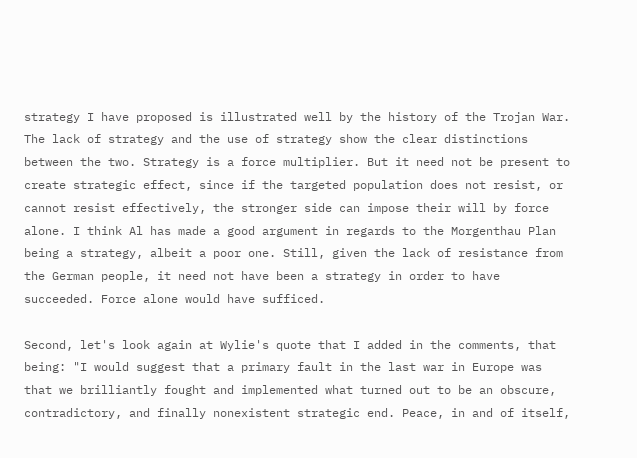strategy I have proposed is illustrated well by the history of the Trojan War. The lack of strategy and the use of strategy show the clear distinctions between the two. Strategy is a force multiplier. But it need not be present to create strategic effect, since if the targeted population does not resist, or cannot resist effectively, the stronger side can impose their will by force alone. I think Al has made a good argument in regards to the Morgenthau Plan being a strategy, albeit a poor one. Still, given the lack of resistance from the German people, it need not have been a strategy in order to have succeeded. Force alone would have sufficed.

Second, let's look again at Wylie's quote that I added in the comments, that being: "I would suggest that a primary fault in the last war in Europe was that we brilliantly fought and implemented what turned out to be an obscure, contradictory, and finally nonexistent strategic end. Peace, in and of itself,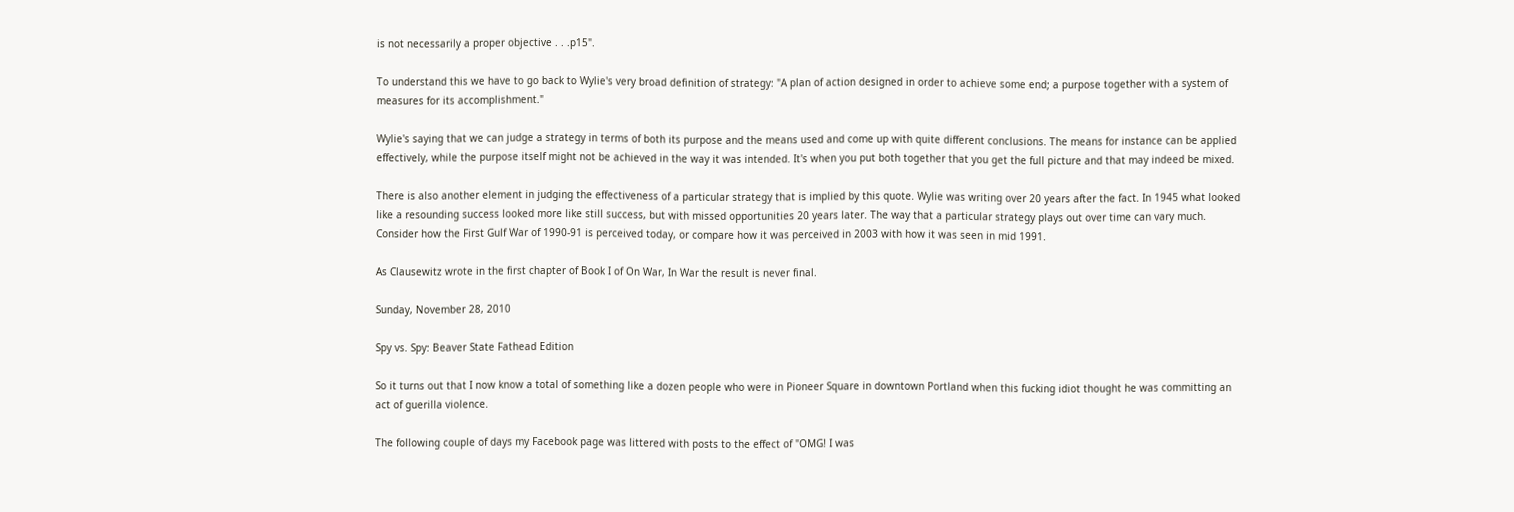is not necessarily a proper objective . . .p15".

To understand this we have to go back to Wylie's very broad definition of strategy: "A plan of action designed in order to achieve some end; a purpose together with a system of measures for its accomplishment."

Wylie's saying that we can judge a strategy in terms of both its purpose and the means used and come up with quite different conclusions. The means for instance can be applied effectively, while the purpose itself might not be achieved in the way it was intended. It's when you put both together that you get the full picture and that may indeed be mixed.

There is also another element in judging the effectiveness of a particular strategy that is implied by this quote. Wylie was writing over 20 years after the fact. In 1945 what looked like a resounding success looked more like still success, but with missed opportunities 20 years later. The way that a particular strategy plays out over time can vary much. Consider how the First Gulf War of 1990-91 is perceived today, or compare how it was perceived in 2003 with how it was seen in mid 1991.

As Clausewitz wrote in the first chapter of Book I of On War, In War the result is never final.

Sunday, November 28, 2010

Spy vs. Spy: Beaver State Fathead Edition

So it turns out that I now know a total of something like a dozen people who were in Pioneer Square in downtown Portland when this fucking idiot thought he was committing an act of guerilla violence.

The following couple of days my Facebook page was littered with posts to the effect of "OMG! I was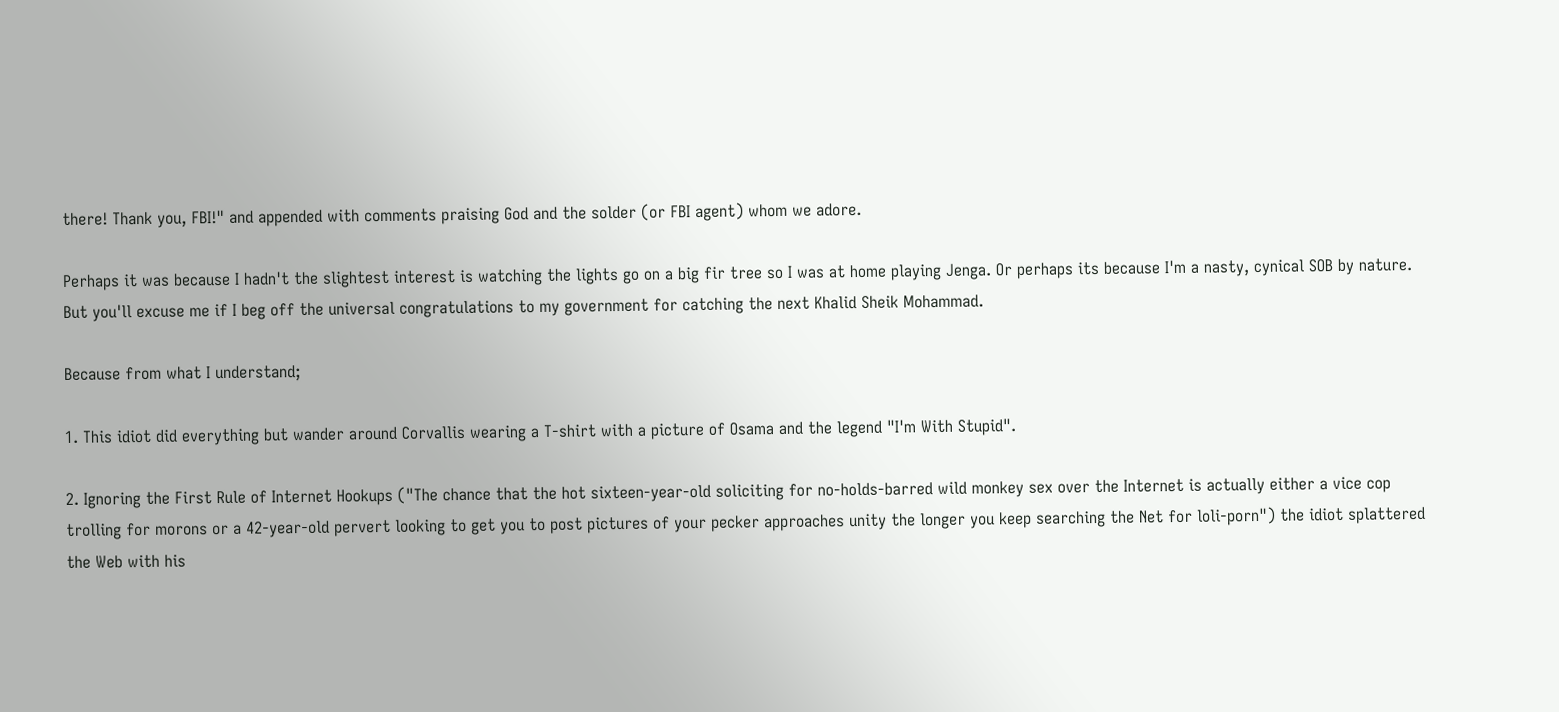there! Thank you, FBI!" and appended with comments praising God and the solder (or FBI agent) whom we adore.

Perhaps it was because I hadn't the slightest interest is watching the lights go on a big fir tree so I was at home playing Jenga. Or perhaps its because I'm a nasty, cynical SOB by nature. But you'll excuse me if I beg off the universal congratulations to my government for catching the next Khalid Sheik Mohammad.

Because from what I understand;

1. This idiot did everything but wander around Corvallis wearing a T-shirt with a picture of Osama and the legend "I'm With Stupid".

2. Ignoring the First Rule of Internet Hookups ("The chance that the hot sixteen-year-old soliciting for no-holds-barred wild monkey sex over the Internet is actually either a vice cop trolling for morons or a 42-year-old pervert looking to get you to post pictures of your pecker approaches unity the longer you keep searching the Net for loli-porn") the idiot splattered the Web with his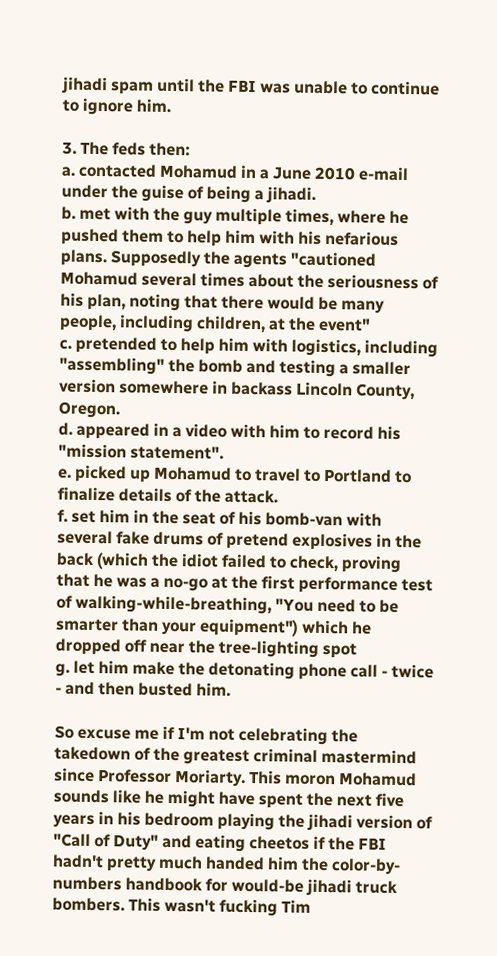jihadi spam until the FBI was unable to continue to ignore him.

3. The feds then:
a. contacted Mohamud in a June 2010 e-mail under the guise of being a jihadi.
b. met with the guy multiple times, where he pushed them to help him with his nefarious plans. Supposedly the agents "cautioned Mohamud several times about the seriousness of his plan, noting that there would be many people, including children, at the event"
c. pretended to help him with logistics, including "assembling" the bomb and testing a smaller version somewhere in backass Lincoln County, Oregon.
d. appeared in a video with him to record his "mission statement".
e. picked up Mohamud to travel to Portland to finalize details of the attack.
f. set him in the seat of his bomb-van with several fake drums of pretend explosives in the back (which the idiot failed to check, proving that he was a no-go at the first performance test of walking-while-breathing, "You need to be smarter than your equipment") which he dropped off near the tree-lighting spot
g. let him make the detonating phone call - twice - and then busted him.

So excuse me if I'm not celebrating the takedown of the greatest criminal mastermind since Professor Moriarty. This moron Mohamud sounds like he might have spent the next five years in his bedroom playing the jihadi version of "Call of Duty" and eating cheetos if the FBI hadn't pretty much handed him the color-by-numbers handbook for would-be jihadi truck bombers. This wasn't fucking Tim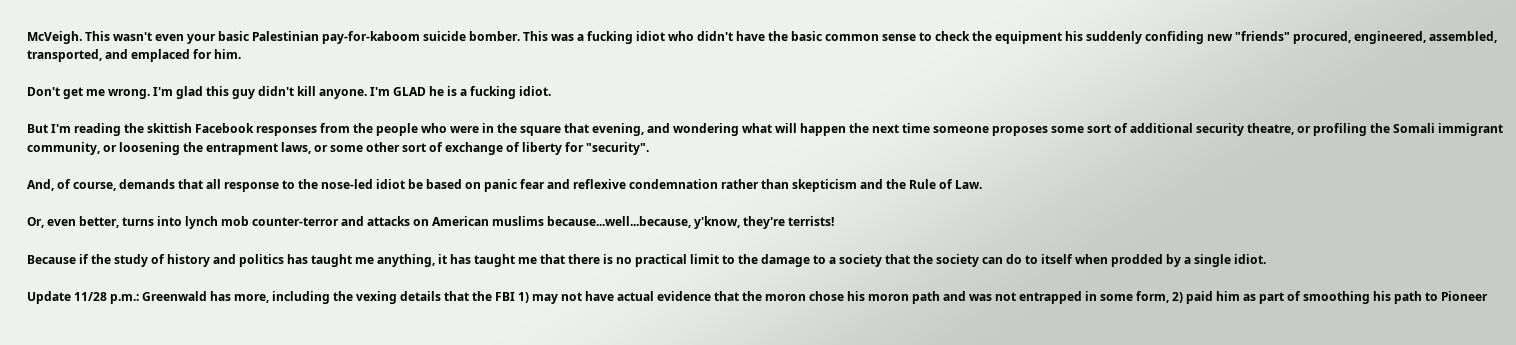McVeigh. This wasn't even your basic Palestinian pay-for-kaboom suicide bomber. This was a fucking idiot who didn't have the basic common sense to check the equipment his suddenly confiding new "friends" procured, engineered, assembled, transported, and emplaced for him.

Don't get me wrong. I'm glad this guy didn't kill anyone. I'm GLAD he is a fucking idiot.

But I'm reading the skittish Facebook responses from the people who were in the square that evening, and wondering what will happen the next time someone proposes some sort of additional security theatre, or profiling the Somali immigrant community, or loosening the entrapment laws, or some other sort of exchange of liberty for "security".

And, of course, demands that all response to the nose-led idiot be based on panic fear and reflexive condemnation rather than skepticism and the Rule of Law.

Or, even better, turns into lynch mob counter-terror and attacks on American muslims because...well...because, y'know, they're terrists!

Because if the study of history and politics has taught me anything, it has taught me that there is no practical limit to the damage to a society that the society can do to itself when prodded by a single idiot.

Update 11/28 p.m.: Greenwald has more, including the vexing details that the FBI 1) may not have actual evidence that the moron chose his moron path and was not entrapped in some form, 2) paid him as part of smoothing his path to Pioneer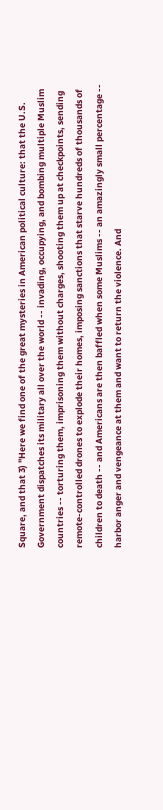Square, and that 3) "Here we find one of the great mysteries in American political culture: that the U.S. Government dispatches its military all over the world -- invading, occupying, and bombing multiple Muslim countries -- torturing them, imprisoning them without charges, shooting them up at checkpoints, sending remote-controlled drones to explode their homes, imposing sanctions that starve hundreds of thousands of children to death -- and Americans are then baffled when some Muslims -- an amazingly small percentage -- harbor anger and vengeance at them and want to return the violence. And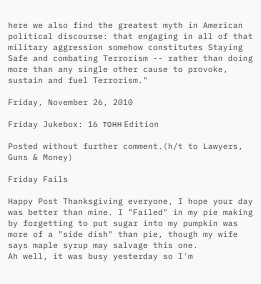here we also find the greatest myth in American political discourse: that engaging in all of that military aggression somehow constitutes Staying Safe and combating Terrorism -- rather than doing more than any single other cause to provoke, sustain and fuel Terrorism."

Friday, November 26, 2010

Friday Jukebox: 16 тонн Edition

Posted without further comment.(h/t to Lawyers, Guns & Money)

Friday Fails

Happy Post Thanksgiving everyone, I hope your day was better than mine. I "Failed" in my pie making by forgetting to put sugar into my pumpkin was more of a "side dish" than pie, though my wife says maple syrup may salvage this one.
Ah well, it was busy yesterday so I'm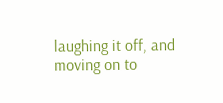laughing it off, and moving on to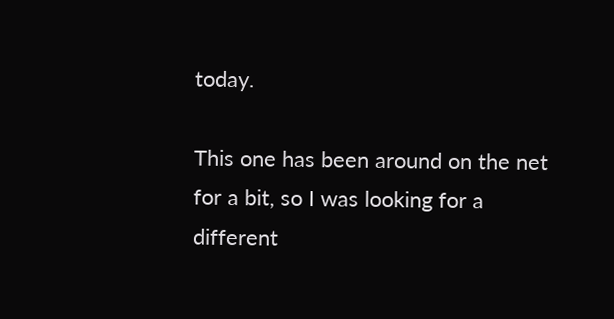today.

This one has been around on the net for a bit, so I was looking for a different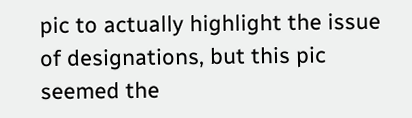pic to actually highlight the issue of designations, but this pic seemed the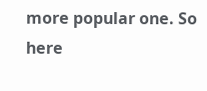more popular one. So here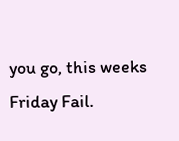you go, this weeks Friday Fail.